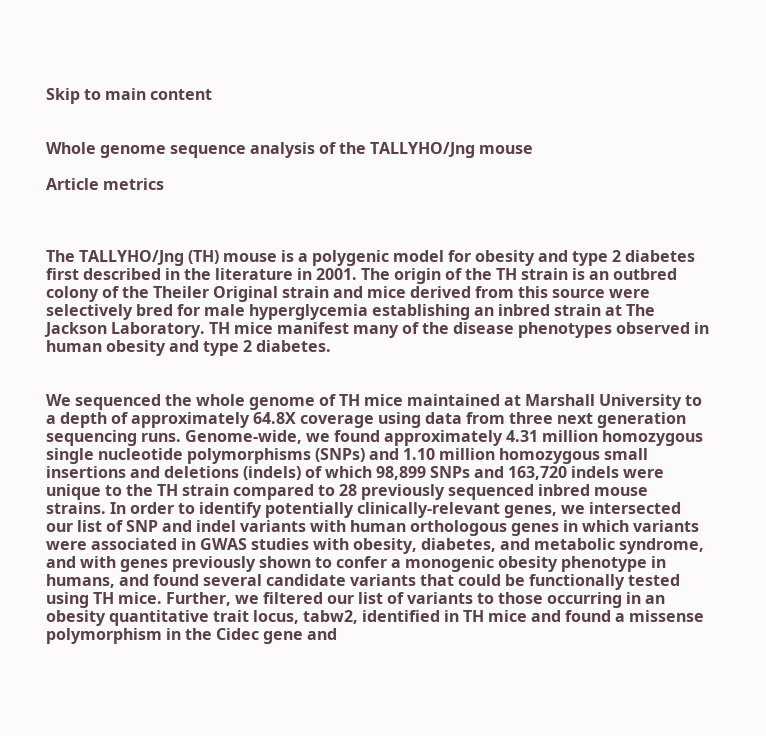Skip to main content


Whole genome sequence analysis of the TALLYHO/Jng mouse

Article metrics



The TALLYHO/Jng (TH) mouse is a polygenic model for obesity and type 2 diabetes first described in the literature in 2001. The origin of the TH strain is an outbred colony of the Theiler Original strain and mice derived from this source were selectively bred for male hyperglycemia establishing an inbred strain at The Jackson Laboratory. TH mice manifest many of the disease phenotypes observed in human obesity and type 2 diabetes.


We sequenced the whole genome of TH mice maintained at Marshall University to a depth of approximately 64.8X coverage using data from three next generation sequencing runs. Genome-wide, we found approximately 4.31 million homozygous single nucleotide polymorphisms (SNPs) and 1.10 million homozygous small insertions and deletions (indels) of which 98,899 SNPs and 163,720 indels were unique to the TH strain compared to 28 previously sequenced inbred mouse strains. In order to identify potentially clinically-relevant genes, we intersected our list of SNP and indel variants with human orthologous genes in which variants were associated in GWAS studies with obesity, diabetes, and metabolic syndrome, and with genes previously shown to confer a monogenic obesity phenotype in humans, and found several candidate variants that could be functionally tested using TH mice. Further, we filtered our list of variants to those occurring in an obesity quantitative trait locus, tabw2, identified in TH mice and found a missense polymorphism in the Cidec gene and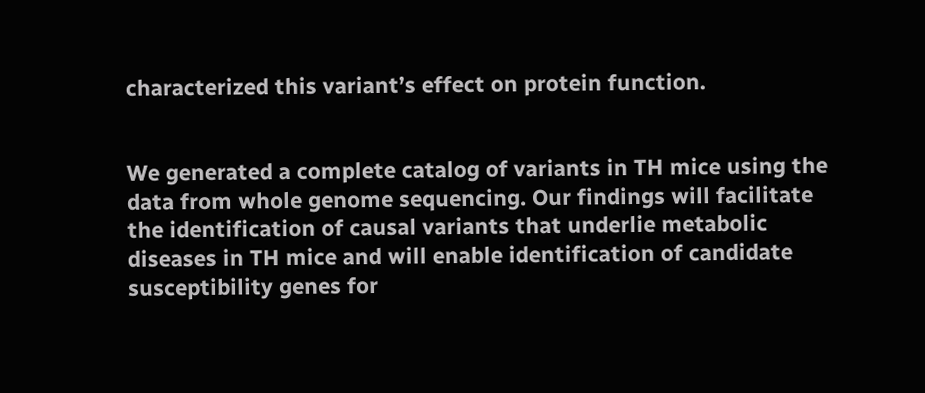characterized this variant’s effect on protein function.


We generated a complete catalog of variants in TH mice using the data from whole genome sequencing. Our findings will facilitate the identification of causal variants that underlie metabolic diseases in TH mice and will enable identification of candidate susceptibility genes for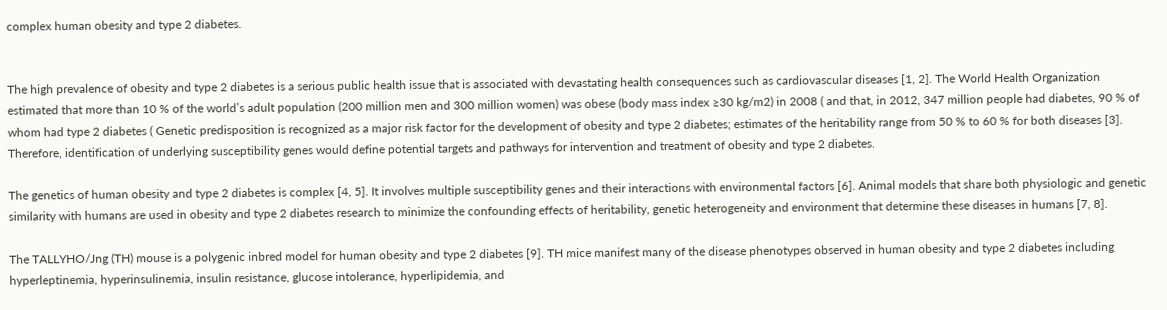complex human obesity and type 2 diabetes.


The high prevalence of obesity and type 2 diabetes is a serious public health issue that is associated with devastating health consequences such as cardiovascular diseases [1, 2]. The World Health Organization estimated that more than 10 % of the world’s adult population (200 million men and 300 million women) was obese (body mass index ≥30 kg/m2) in 2008 ( and that, in 2012, 347 million people had diabetes, 90 % of whom had type 2 diabetes ( Genetic predisposition is recognized as a major risk factor for the development of obesity and type 2 diabetes; estimates of the heritability range from 50 % to 60 % for both diseases [3]. Therefore, identification of underlying susceptibility genes would define potential targets and pathways for intervention and treatment of obesity and type 2 diabetes.

The genetics of human obesity and type 2 diabetes is complex [4, 5]. It involves multiple susceptibility genes and their interactions with environmental factors [6]. Animal models that share both physiologic and genetic similarity with humans are used in obesity and type 2 diabetes research to minimize the confounding effects of heritability, genetic heterogeneity and environment that determine these diseases in humans [7, 8].

The TALLYHO/Jng (TH) mouse is a polygenic inbred model for human obesity and type 2 diabetes [9]. TH mice manifest many of the disease phenotypes observed in human obesity and type 2 diabetes including hyperleptinemia, hyperinsulinemia, insulin resistance, glucose intolerance, hyperlipidemia, and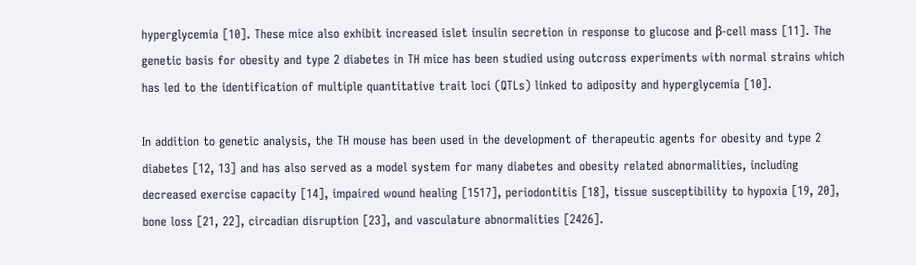hyperglycemia [10]. These mice also exhibit increased islet insulin secretion in response to glucose and β-cell mass [11]. The genetic basis for obesity and type 2 diabetes in TH mice has been studied using outcross experiments with normal strains which has led to the identification of multiple quantitative trait loci (QTLs) linked to adiposity and hyperglycemia [10].

In addition to genetic analysis, the TH mouse has been used in the development of therapeutic agents for obesity and type 2 diabetes [12, 13] and has also served as a model system for many diabetes and obesity related abnormalities, including decreased exercise capacity [14], impaired wound healing [1517], periodontitis [18], tissue susceptibility to hypoxia [19, 20], bone loss [21, 22], circadian disruption [23], and vasculature abnormalities [2426].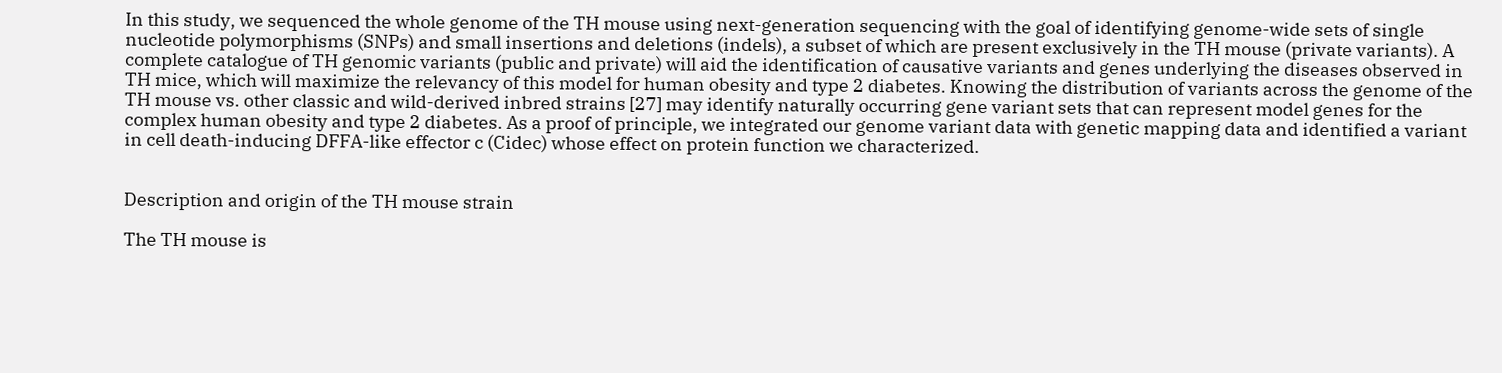In this study, we sequenced the whole genome of the TH mouse using next-generation sequencing with the goal of identifying genome-wide sets of single nucleotide polymorphisms (SNPs) and small insertions and deletions (indels), a subset of which are present exclusively in the TH mouse (private variants). A complete catalogue of TH genomic variants (public and private) will aid the identification of causative variants and genes underlying the diseases observed in TH mice, which will maximize the relevancy of this model for human obesity and type 2 diabetes. Knowing the distribution of variants across the genome of the TH mouse vs. other classic and wild-derived inbred strains [27] may identify naturally occurring gene variant sets that can represent model genes for the complex human obesity and type 2 diabetes. As a proof of principle, we integrated our genome variant data with genetic mapping data and identified a variant in cell death-inducing DFFA-like effector c (Cidec) whose effect on protein function we characterized.


Description and origin of the TH mouse strain

The TH mouse is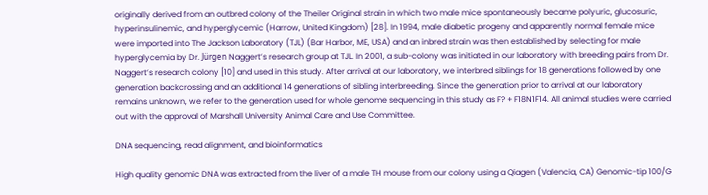originally derived from an outbred colony of the Theiler Original strain in which two male mice spontaneously became polyuric, glucosuric, hyperinsulinemic, and hyperglycemic (Harrow, United Kingdom) [28]. In 1994, male diabetic progeny and apparently normal female mice were imported into The Jackson Laboratory (TJL) (Bar Harbor, ME, USA) and an inbred strain was then established by selecting for male hyperglycemia by Dr. Jürgen Naggert’s research group at TJL. In 2001, a sub-colony was initiated in our laboratory with breeding pairs from Dr. Naggert’s research colony [10] and used in this study. After arrival at our laboratory, we interbred siblings for 18 generations followed by one generation backcrossing and an additional 14 generations of sibling interbreeding. Since the generation prior to arrival at our laboratory remains unknown, we refer to the generation used for whole genome sequencing in this study as F? + F18N1F14. All animal studies were carried out with the approval of Marshall University Animal Care and Use Committee.

DNA sequencing, read alignment, and bioinformatics

High quality genomic DNA was extracted from the liver of a male TH mouse from our colony using a Qiagen (Valencia, CA) Genomic-tip 100/G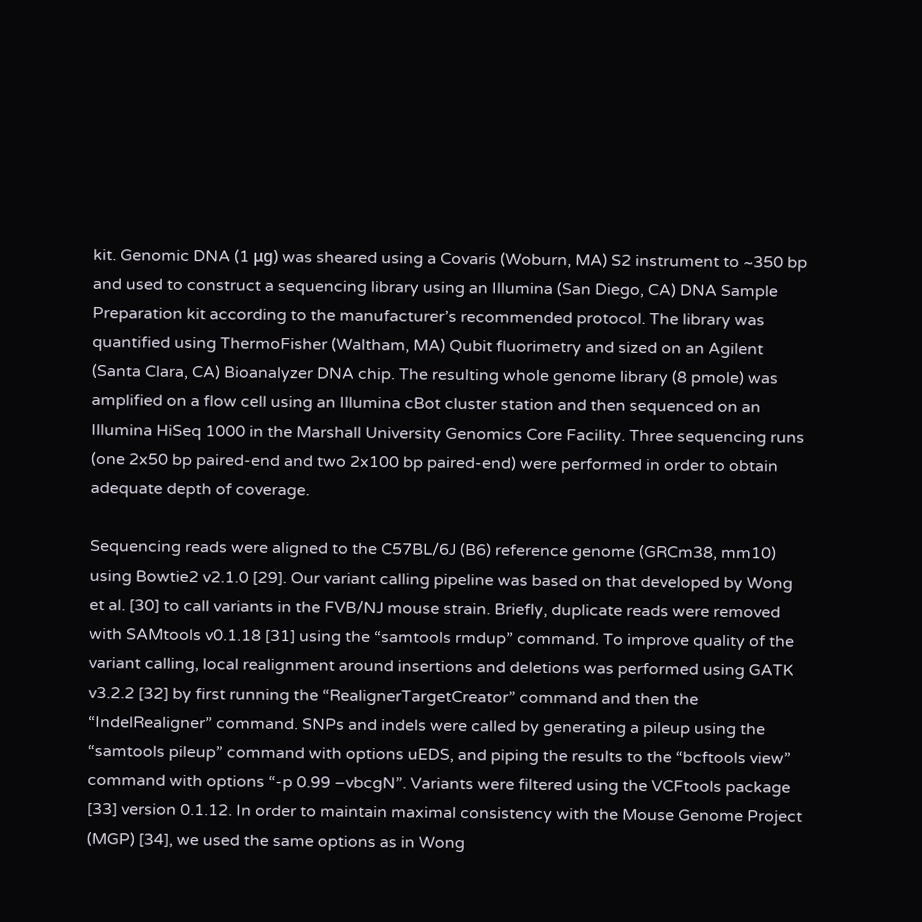kit. Genomic DNA (1 μg) was sheared using a Covaris (Woburn, MA) S2 instrument to ~350 bp and used to construct a sequencing library using an Illumina (San Diego, CA) DNA Sample Preparation kit according to the manufacturer’s recommended protocol. The library was quantified using ThermoFisher (Waltham, MA) Qubit fluorimetry and sized on an Agilent (Santa Clara, CA) Bioanalyzer DNA chip. The resulting whole genome library (8 pmole) was amplified on a flow cell using an Illumina cBot cluster station and then sequenced on an Illumina HiSeq 1000 in the Marshall University Genomics Core Facility. Three sequencing runs (one 2x50 bp paired-end and two 2x100 bp paired-end) were performed in order to obtain adequate depth of coverage.

Sequencing reads were aligned to the C57BL/6J (B6) reference genome (GRCm38, mm10) using Bowtie2 v2.1.0 [29]. Our variant calling pipeline was based on that developed by Wong et al. [30] to call variants in the FVB/NJ mouse strain. Briefly, duplicate reads were removed with SAMtools v0.1.18 [31] using the “samtools rmdup” command. To improve quality of the variant calling, local realignment around insertions and deletions was performed using GATK v3.2.2 [32] by first running the “RealignerTargetCreator” command and then the “IndelRealigner” command. SNPs and indels were called by generating a pileup using the “samtools pileup” command with options uEDS, and piping the results to the “bcftools view” command with options “-p 0.99 –vbcgN”. Variants were filtered using the VCFtools package [33] version 0.1.12. In order to maintain maximal consistency with the Mouse Genome Project (MGP) [34], we used the same options as in Wong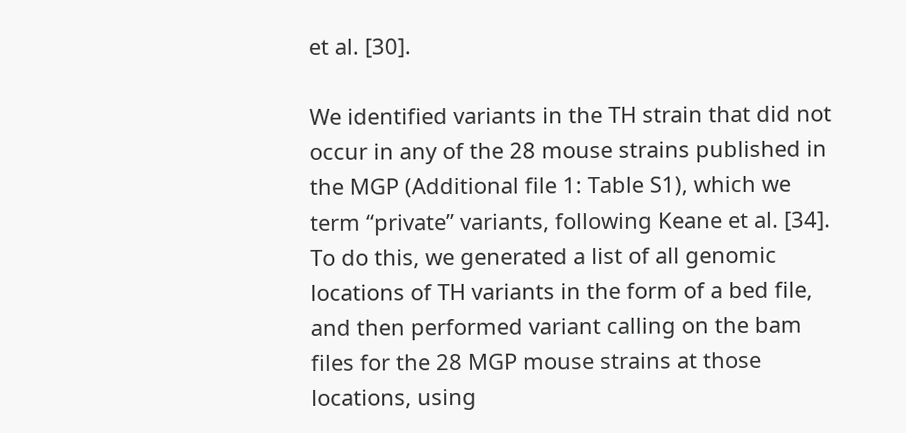et al. [30].

We identified variants in the TH strain that did not occur in any of the 28 mouse strains published in the MGP (Additional file 1: Table S1), which we term “private” variants, following Keane et al. [34]. To do this, we generated a list of all genomic locations of TH variants in the form of a bed file, and then performed variant calling on the bam files for the 28 MGP mouse strains at those locations, using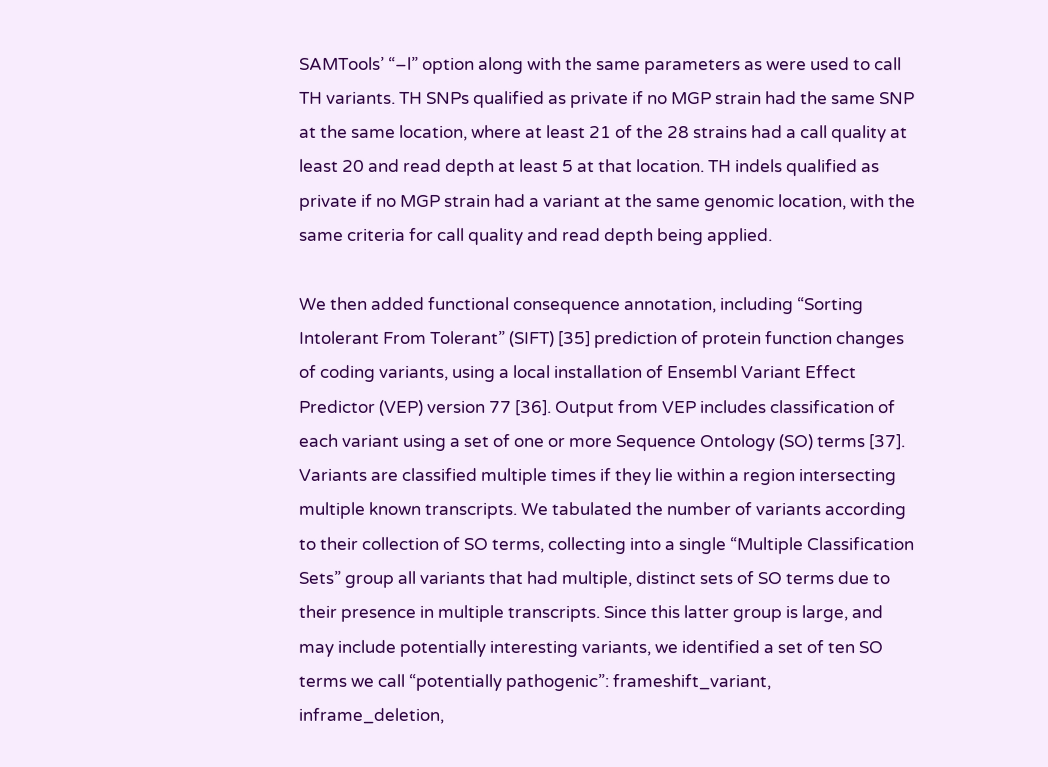SAMTools’ “–l” option along with the same parameters as were used to call TH variants. TH SNPs qualified as private if no MGP strain had the same SNP at the same location, where at least 21 of the 28 strains had a call quality at least 20 and read depth at least 5 at that location. TH indels qualified as private if no MGP strain had a variant at the same genomic location, with the same criteria for call quality and read depth being applied.

We then added functional consequence annotation, including “Sorting Intolerant From Tolerant” (SIFT) [35] prediction of protein function changes of coding variants, using a local installation of Ensembl Variant Effect Predictor (VEP) version 77 [36]. Output from VEP includes classification of each variant using a set of one or more Sequence Ontology (SO) terms [37]. Variants are classified multiple times if they lie within a region intersecting multiple known transcripts. We tabulated the number of variants according to their collection of SO terms, collecting into a single “Multiple Classification Sets” group all variants that had multiple, distinct sets of SO terms due to their presence in multiple transcripts. Since this latter group is large, and may include potentially interesting variants, we identified a set of ten SO terms we call “potentially pathogenic”: frameshift_variant, inframe_deletion,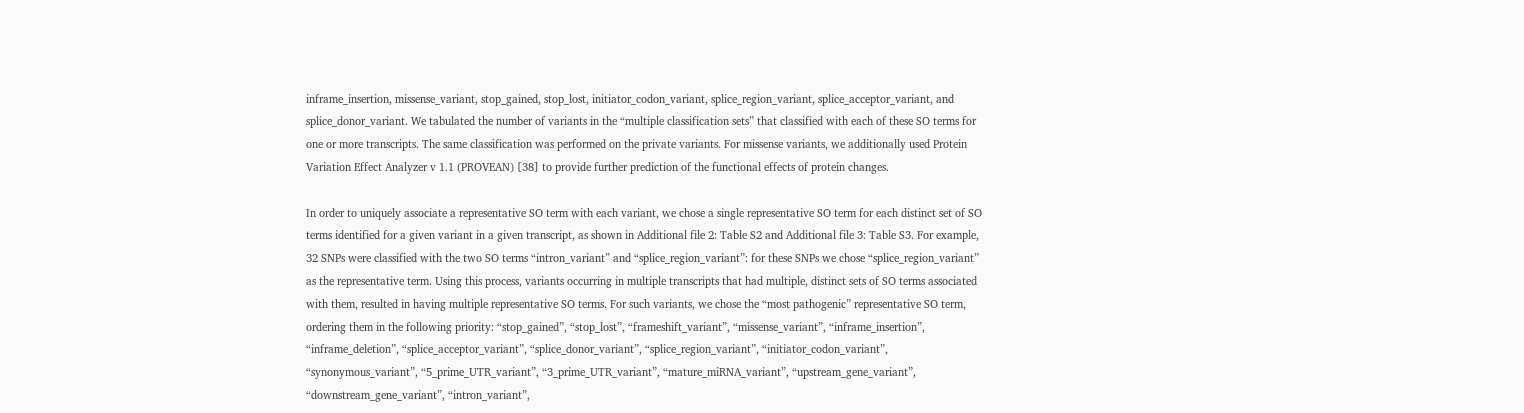inframe_insertion, missense_variant, stop_gained, stop_lost, initiator_codon_variant, splice_region_variant, splice_acceptor_variant, and splice_donor_variant. We tabulated the number of variants in the “multiple classification sets” that classified with each of these SO terms for one or more transcripts. The same classification was performed on the private variants. For missense variants, we additionally used Protein Variation Effect Analyzer v 1.1 (PROVEAN) [38] to provide further prediction of the functional effects of protein changes.

In order to uniquely associate a representative SO term with each variant, we chose a single representative SO term for each distinct set of SO terms identified for a given variant in a given transcript, as shown in Additional file 2: Table S2 and Additional file 3: Table S3. For example, 32 SNPs were classified with the two SO terms “intron_variant” and “splice_region_variant”: for these SNPs we chose “splice_region_variant” as the representative term. Using this process, variants occurring in multiple transcripts that had multiple, distinct sets of SO terms associated with them, resulted in having multiple representative SO terms. For such variants, we chose the “most pathogenic” representative SO term, ordering them in the following priority: “stop_gained”, “stop_lost”, “frameshift_variant”, “missense_variant”, “inframe_insertion”, “inframe_deletion”, “splice_acceptor_variant”, “splice_donor_variant”, “splice_region_variant”, “initiator_codon_variant”, “synonymous_variant”, “5_prime_UTR_variant”, “3_prime_UTR_variant”, “mature_miRNA_variant”, “upstream_gene_variant”, “downstream_gene_variant”, “intron_variant”,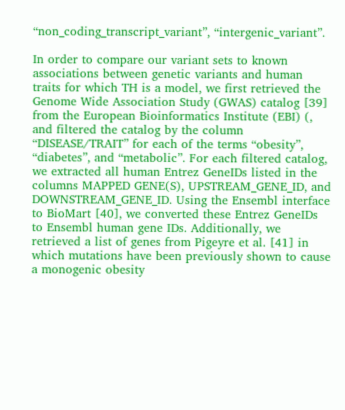“non_coding_transcript_variant”, “intergenic_variant”.

In order to compare our variant sets to known associations between genetic variants and human traits for which TH is a model, we first retrieved the Genome Wide Association Study (GWAS) catalog [39] from the European Bioinformatics Institute (EBI) (, and filtered the catalog by the column “DISEASE/TRAIT” for each of the terms “obesity”, “diabetes”, and “metabolic”. For each filtered catalog, we extracted all human Entrez GeneIDs listed in the columns MAPPED GENE(S), UPSTREAM_GENE_ID, and DOWNSTREAM_GENE_ID. Using the Ensembl interface to BioMart [40], we converted these Entrez GeneIDs to Ensembl human gene IDs. Additionally, we retrieved a list of genes from Pigeyre et al. [41] in which mutations have been previously shown to cause a monogenic obesity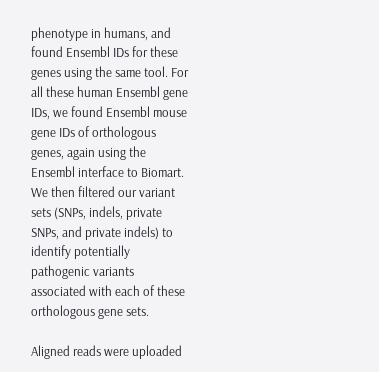phenotype in humans, and found Ensembl IDs for these genes using the same tool. For all these human Ensembl gene IDs, we found Ensembl mouse gene IDs of orthologous genes, again using the Ensembl interface to Biomart. We then filtered our variant sets (SNPs, indels, private SNPs, and private indels) to identify potentially pathogenic variants associated with each of these orthologous gene sets.

Aligned reads were uploaded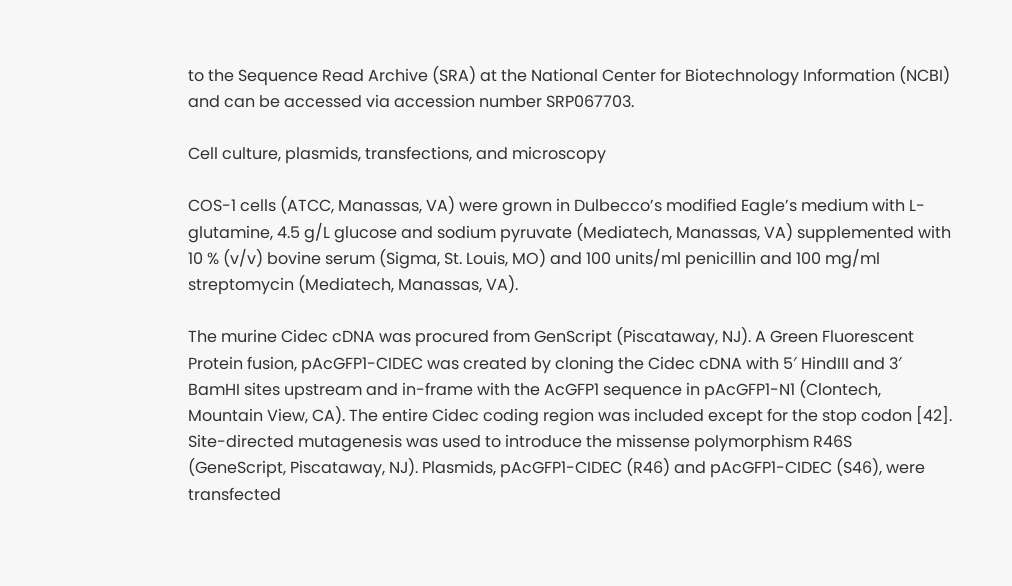to the Sequence Read Archive (SRA) at the National Center for Biotechnology Information (NCBI) and can be accessed via accession number SRP067703.

Cell culture, plasmids, transfections, and microscopy

COS-1 cells (ATCC, Manassas, VA) were grown in Dulbecco’s modified Eagle’s medium with L-glutamine, 4.5 g/L glucose and sodium pyruvate (Mediatech, Manassas, VA) supplemented with 10 % (v/v) bovine serum (Sigma, St. Louis, MO) and 100 units/ml penicillin and 100 mg/ml streptomycin (Mediatech, Manassas, VA).

The murine Cidec cDNA was procured from GenScript (Piscataway, NJ). A Green Fluorescent Protein fusion, pAcGFP1-CIDEC was created by cloning the Cidec cDNA with 5′ HindIII and 3′ BamHI sites upstream and in-frame with the AcGFP1 sequence in pAcGFP1-N1 (Clontech, Mountain View, CA). The entire Cidec coding region was included except for the stop codon [42]. Site-directed mutagenesis was used to introduce the missense polymorphism R46S (GeneScript, Piscataway, NJ). Plasmids, pAcGFP1-CIDEC (R46) and pAcGFP1-CIDEC (S46), were transfected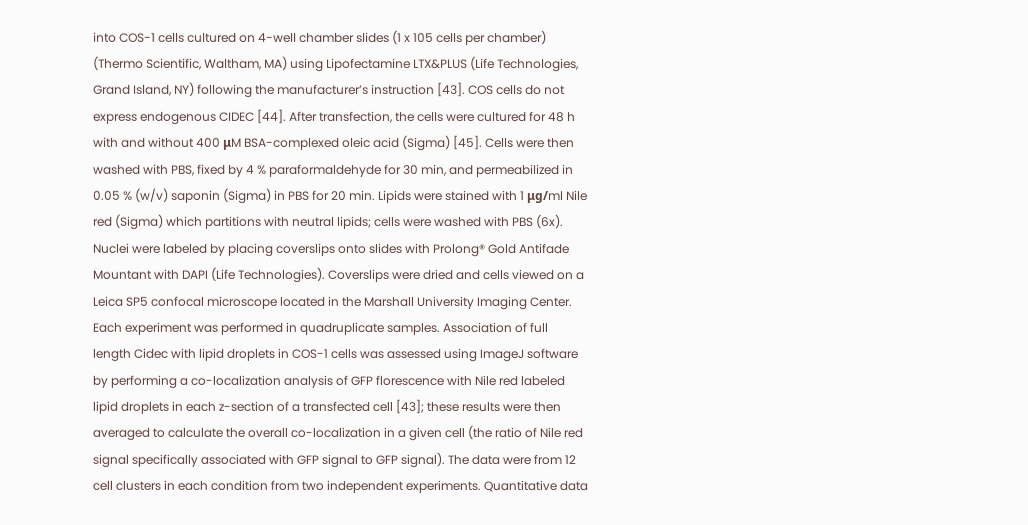into COS-1 cells cultured on 4-well chamber slides (1 x 105 cells per chamber) (Thermo Scientific, Waltham, MA) using Lipofectamine LTX&PLUS (Life Technologies, Grand Island, NY) following the manufacturer’s instruction [43]. COS cells do not express endogenous CIDEC [44]. After transfection, the cells were cultured for 48 h with and without 400 μM BSA-complexed oleic acid (Sigma) [45]. Cells were then washed with PBS, fixed by 4 % paraformaldehyde for 30 min, and permeabilized in 0.05 % (w/v) saponin (Sigma) in PBS for 20 min. Lipids were stained with 1 μg/ml Nile red (Sigma) which partitions with neutral lipids; cells were washed with PBS (6x). Nuclei were labeled by placing coverslips onto slides with Prolong® Gold Antifade Mountant with DAPI (Life Technologies). Coverslips were dried and cells viewed on a Leica SP5 confocal microscope located in the Marshall University Imaging Center. Each experiment was performed in quadruplicate samples. Association of full length Cidec with lipid droplets in COS-1 cells was assessed using ImageJ software by performing a co-localization analysis of GFP florescence with Nile red labeled lipid droplets in each z-section of a transfected cell [43]; these results were then averaged to calculate the overall co-localization in a given cell (the ratio of Nile red signal specifically associated with GFP signal to GFP signal). The data were from 12 cell clusters in each condition from two independent experiments. Quantitative data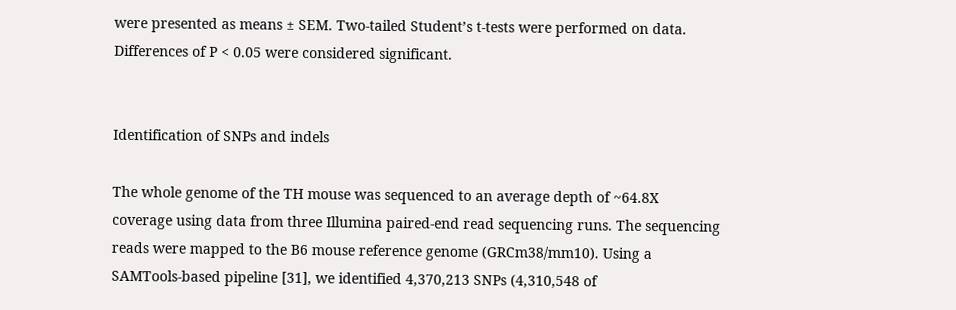were presented as means ± SEM. Two-tailed Student’s t-tests were performed on data. Differences of P < 0.05 were considered significant.


Identification of SNPs and indels

The whole genome of the TH mouse was sequenced to an average depth of ~64.8X coverage using data from three Illumina paired-end read sequencing runs. The sequencing reads were mapped to the B6 mouse reference genome (GRCm38/mm10). Using a SAMTools-based pipeline [31], we identified 4,370,213 SNPs (4,310,548 of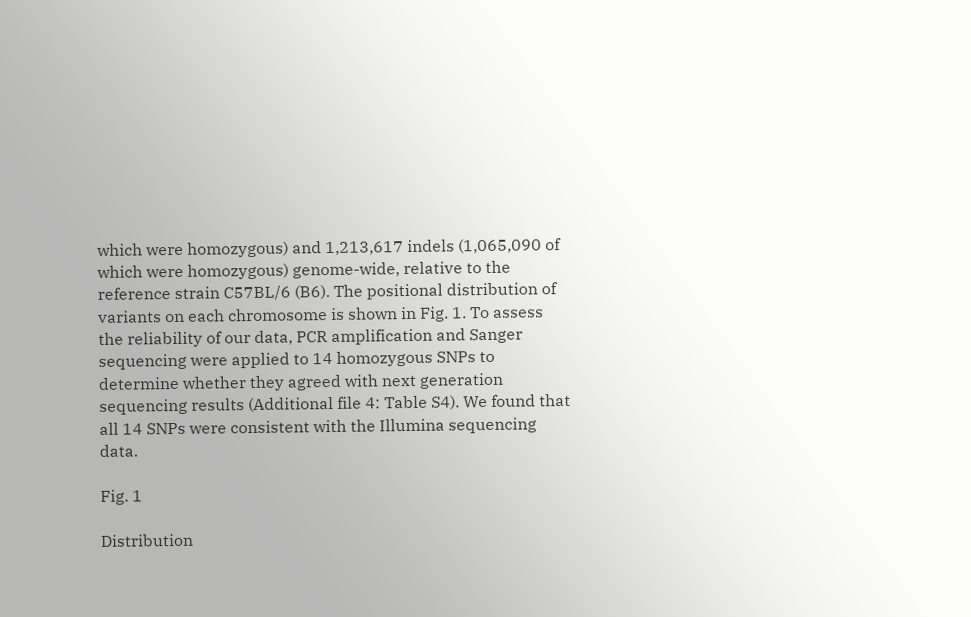which were homozygous) and 1,213,617 indels (1,065,090 of which were homozygous) genome-wide, relative to the reference strain C57BL/6 (B6). The positional distribution of variants on each chromosome is shown in Fig. 1. To assess the reliability of our data, PCR amplification and Sanger sequencing were applied to 14 homozygous SNPs to determine whether they agreed with next generation sequencing results (Additional file 4: Table S4). We found that all 14 SNPs were consistent with the Illumina sequencing data.

Fig. 1

Distribution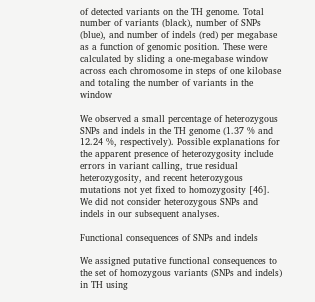of detected variants on the TH genome. Total number of variants (black), number of SNPs (blue), and number of indels (red) per megabase as a function of genomic position. These were calculated by sliding a one-megabase window across each chromosome in steps of one kilobase and totaling the number of variants in the window

We observed a small percentage of heterozygous SNPs and indels in the TH genome (1.37 % and 12.24 %, respectively). Possible explanations for the apparent presence of heterozygosity include errors in variant calling, true residual heterozygosity, and recent heterozygous mutations not yet fixed to homozygosity [46]. We did not consider heterozygous SNPs and indels in our subsequent analyses.

Functional consequences of SNPs and indels

We assigned putative functional consequences to the set of homozygous variants (SNPs and indels) in TH using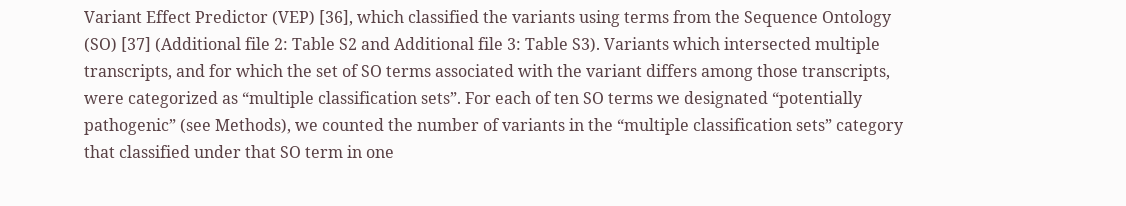Variant Effect Predictor (VEP) [36], which classified the variants using terms from the Sequence Ontology (SO) [37] (Additional file 2: Table S2 and Additional file 3: Table S3). Variants which intersected multiple transcripts, and for which the set of SO terms associated with the variant differs among those transcripts, were categorized as “multiple classification sets”. For each of ten SO terms we designated “potentially pathogenic” (see Methods), we counted the number of variants in the “multiple classification sets” category that classified under that SO term in one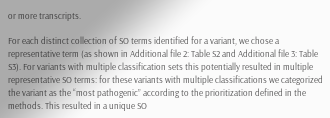or more transcripts.

For each distinct collection of SO terms identified for a variant, we chose a representative term (as shown in Additional file 2: Table S2 and Additional file 3: Table S3). For variants with multiple classification sets this potentially resulted in multiple representative SO terms: for these variants with multiple classifications we categorized the variant as the “most pathogenic” according to the prioritization defined in the methods. This resulted in a unique SO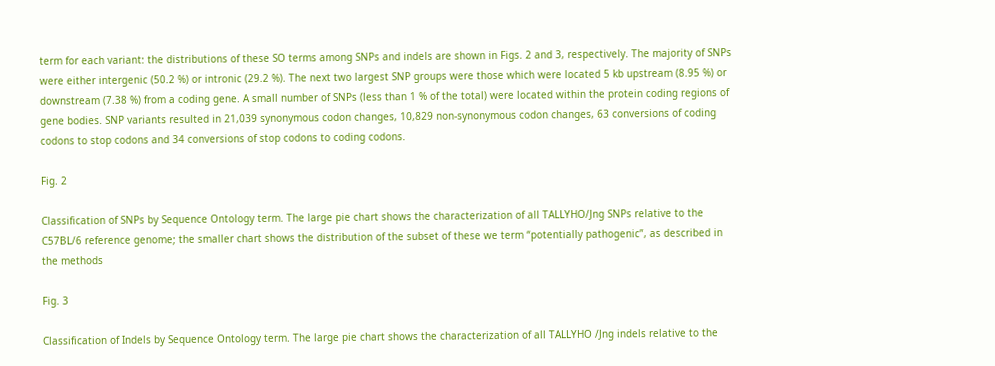term for each variant: the distributions of these SO terms among SNPs and indels are shown in Figs. 2 and 3, respectively. The majority of SNPs were either intergenic (50.2 %) or intronic (29.2 %). The next two largest SNP groups were those which were located 5 kb upstream (8.95 %) or downstream (7.38 %) from a coding gene. A small number of SNPs (less than 1 % of the total) were located within the protein coding regions of gene bodies. SNP variants resulted in 21,039 synonymous codon changes, 10,829 non-synonymous codon changes, 63 conversions of coding codons to stop codons and 34 conversions of stop codons to coding codons.

Fig. 2

Classification of SNPs by Sequence Ontology term. The large pie chart shows the characterization of all TALLYHO/Jng SNPs relative to the C57BL/6 reference genome; the smaller chart shows the distribution of the subset of these we term “potentially pathogenic”, as described in the methods

Fig. 3

Classification of Indels by Sequence Ontology term. The large pie chart shows the characterization of all TALLYHO /Jng indels relative to the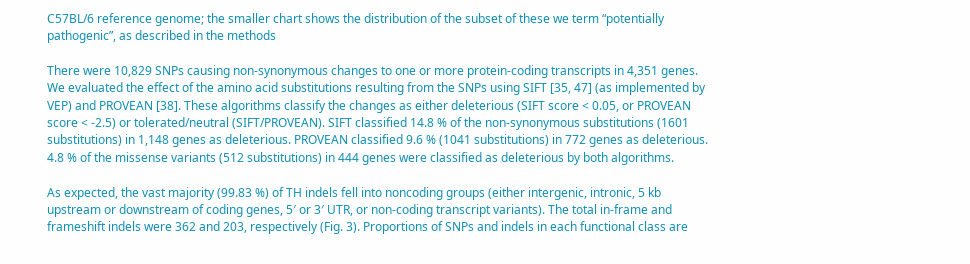C57BL/6 reference genome; the smaller chart shows the distribution of the subset of these we term “potentially pathogenic”, as described in the methods

There were 10,829 SNPs causing non-synonymous changes to one or more protein-coding transcripts in 4,351 genes. We evaluated the effect of the amino acid substitutions resulting from the SNPs using SIFT [35, 47] (as implemented by VEP) and PROVEAN [38]. These algorithms classify the changes as either deleterious (SIFT score < 0.05, or PROVEAN score < -2.5) or tolerated/neutral (SIFT/PROVEAN). SIFT classified 14.8 % of the non-synonymous substitutions (1601 substitutions) in 1,148 genes as deleterious. PROVEAN classified 9.6 % (1041 substitutions) in 772 genes as deleterious. 4.8 % of the missense variants (512 substitutions) in 444 genes were classified as deleterious by both algorithms.

As expected, the vast majority (99.83 %) of TH indels fell into noncoding groups (either intergenic, intronic, 5 kb upstream or downstream of coding genes, 5′ or 3′ UTR, or non-coding transcript variants). The total in-frame and frameshift indels were 362 and 203, respectively (Fig. 3). Proportions of SNPs and indels in each functional class are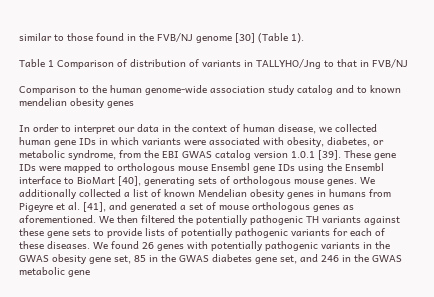similar to those found in the FVB/NJ genome [30] (Table 1).

Table 1 Comparison of distribution of variants in TALLYHO/Jng to that in FVB/NJ

Comparison to the human genome-wide association study catalog and to known mendelian obesity genes

In order to interpret our data in the context of human disease, we collected human gene IDs in which variants were associated with obesity, diabetes, or metabolic syndrome, from the EBI GWAS catalog version 1.0.1 [39]. These gene IDs were mapped to orthologous mouse Ensembl gene IDs using the Ensembl interface to BioMart [40], generating sets of orthologous mouse genes. We additionally collected a list of known Mendelian obesity genes in humans from Pigeyre et al. [41], and generated a set of mouse orthologous genes as aforementioned. We then filtered the potentially pathogenic TH variants against these gene sets to provide lists of potentially pathogenic variants for each of these diseases. We found 26 genes with potentially pathogenic variants in the GWAS obesity gene set, 85 in the GWAS diabetes gene set, and 246 in the GWAS metabolic gene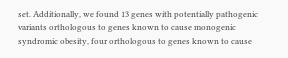set. Additionally, we found 13 genes with potentially pathogenic variants orthologous to genes known to cause monogenic syndromic obesity, four orthologous to genes known to cause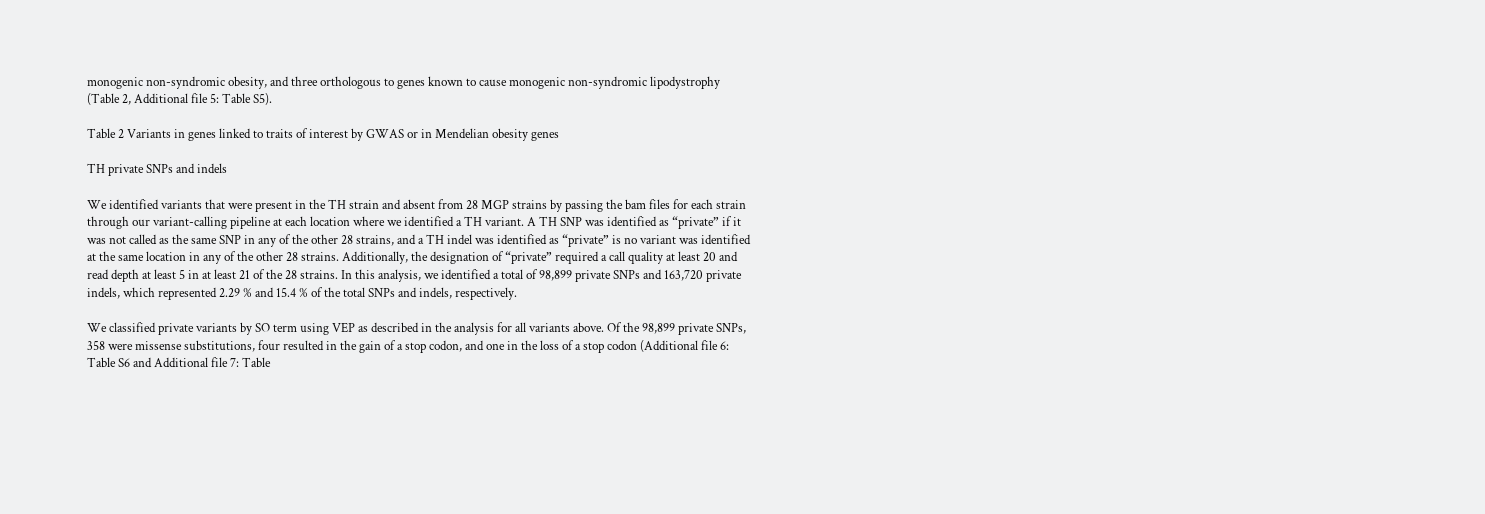monogenic non-syndromic obesity, and three orthologous to genes known to cause monogenic non-syndromic lipodystrophy (Table 2, Additional file 5: Table S5).

Table 2 Variants in genes linked to traits of interest by GWAS or in Mendelian obesity genes

TH private SNPs and indels

We identified variants that were present in the TH strain and absent from 28 MGP strains by passing the bam files for each strain through our variant-calling pipeline at each location where we identified a TH variant. A TH SNP was identified as “private” if it was not called as the same SNP in any of the other 28 strains, and a TH indel was identified as “private” is no variant was identified at the same location in any of the other 28 strains. Additionally, the designation of “private” required a call quality at least 20 and read depth at least 5 in at least 21 of the 28 strains. In this analysis, we identified a total of 98,899 private SNPs and 163,720 private indels, which represented 2.29 % and 15.4 % of the total SNPs and indels, respectively.

We classified private variants by SO term using VEP as described in the analysis for all variants above. Of the 98,899 private SNPs, 358 were missense substitutions, four resulted in the gain of a stop codon, and one in the loss of a stop codon (Additional file 6: Table S6 and Additional file 7: Table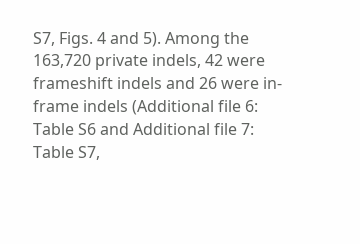S7, Figs. 4 and 5). Among the 163,720 private indels, 42 were frameshift indels and 26 were in-frame indels (Additional file 6: Table S6 and Additional file 7: Table S7,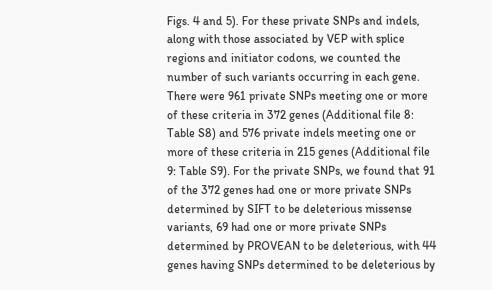Figs. 4 and 5). For these private SNPs and indels, along with those associated by VEP with splice regions and initiator codons, we counted the number of such variants occurring in each gene. There were 961 private SNPs meeting one or more of these criteria in 372 genes (Additional file 8: Table S8) and 576 private indels meeting one or more of these criteria in 215 genes (Additional file 9: Table S9). For the private SNPs, we found that 91 of the 372 genes had one or more private SNPs determined by SIFT to be deleterious missense variants, 69 had one or more private SNPs determined by PROVEAN to be deleterious, with 44 genes having SNPs determined to be deleterious by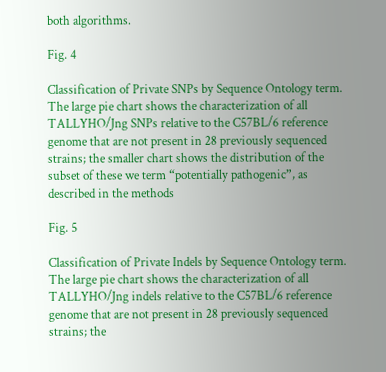both algorithms.

Fig. 4

Classification of Private SNPs by Sequence Ontology term. The large pie chart shows the characterization of all TALLYHO/Jng SNPs relative to the C57BL/6 reference genome that are not present in 28 previously sequenced strains; the smaller chart shows the distribution of the subset of these we term “potentially pathogenic”, as described in the methods

Fig. 5

Classification of Private Indels by Sequence Ontology term. The large pie chart shows the characterization of all TALLYHO/Jng indels relative to the C57BL/6 reference genome that are not present in 28 previously sequenced strains; the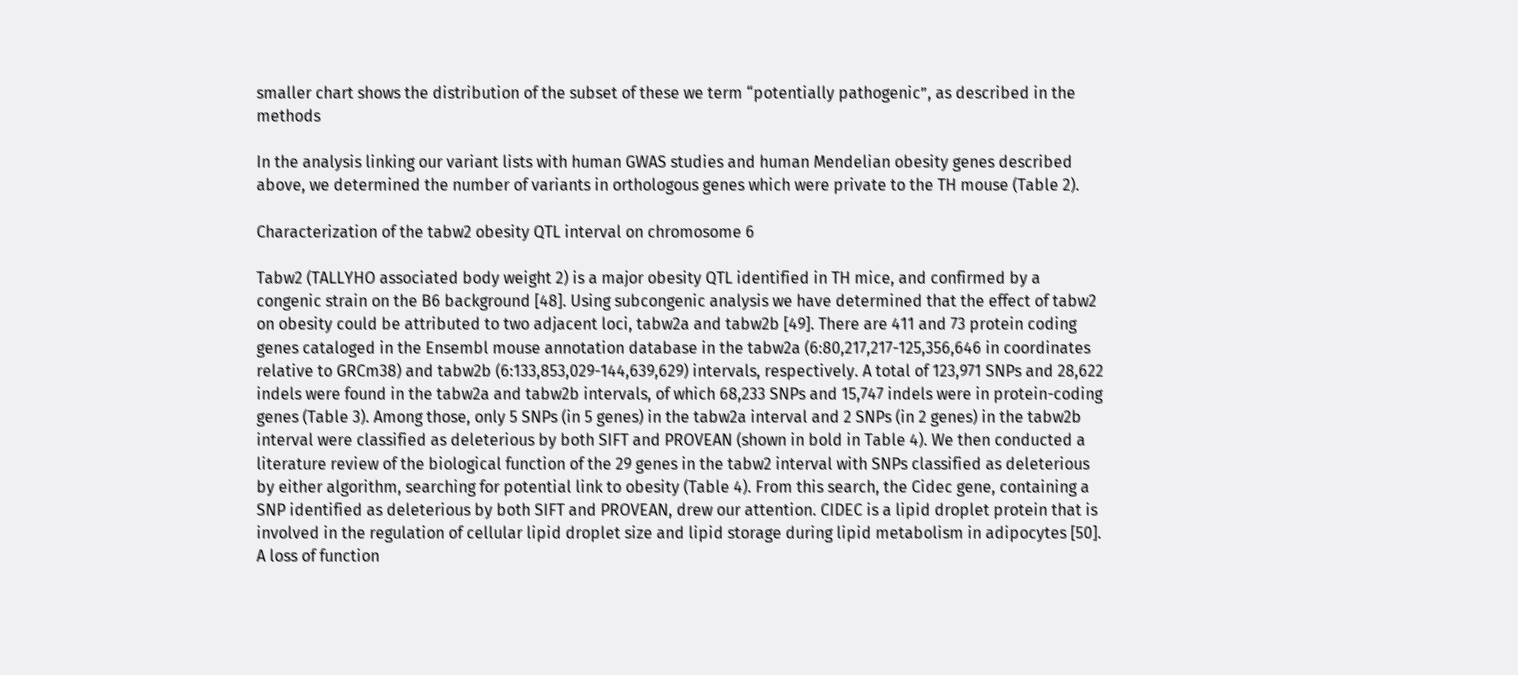smaller chart shows the distribution of the subset of these we term “potentially pathogenic”, as described in the methods

In the analysis linking our variant lists with human GWAS studies and human Mendelian obesity genes described above, we determined the number of variants in orthologous genes which were private to the TH mouse (Table 2).

Characterization of the tabw2 obesity QTL interval on chromosome 6

Tabw2 (TALLYHO associated body weight 2) is a major obesity QTL identified in TH mice, and confirmed by a congenic strain on the B6 background [48]. Using subcongenic analysis we have determined that the effect of tabw2 on obesity could be attributed to two adjacent loci, tabw2a and tabw2b [49]. There are 411 and 73 protein coding genes cataloged in the Ensembl mouse annotation database in the tabw2a (6:80,217,217-125,356,646 in coordinates relative to GRCm38) and tabw2b (6:133,853,029-144,639,629) intervals, respectively. A total of 123,971 SNPs and 28,622 indels were found in the tabw2a and tabw2b intervals, of which 68,233 SNPs and 15,747 indels were in protein-coding genes (Table 3). Among those, only 5 SNPs (in 5 genes) in the tabw2a interval and 2 SNPs (in 2 genes) in the tabw2b interval were classified as deleterious by both SIFT and PROVEAN (shown in bold in Table 4). We then conducted a literature review of the biological function of the 29 genes in the tabw2 interval with SNPs classified as deleterious by either algorithm, searching for potential link to obesity (Table 4). From this search, the Cidec gene, containing a SNP identified as deleterious by both SIFT and PROVEAN, drew our attention. CIDEC is a lipid droplet protein that is involved in the regulation of cellular lipid droplet size and lipid storage during lipid metabolism in adipocytes [50]. A loss of function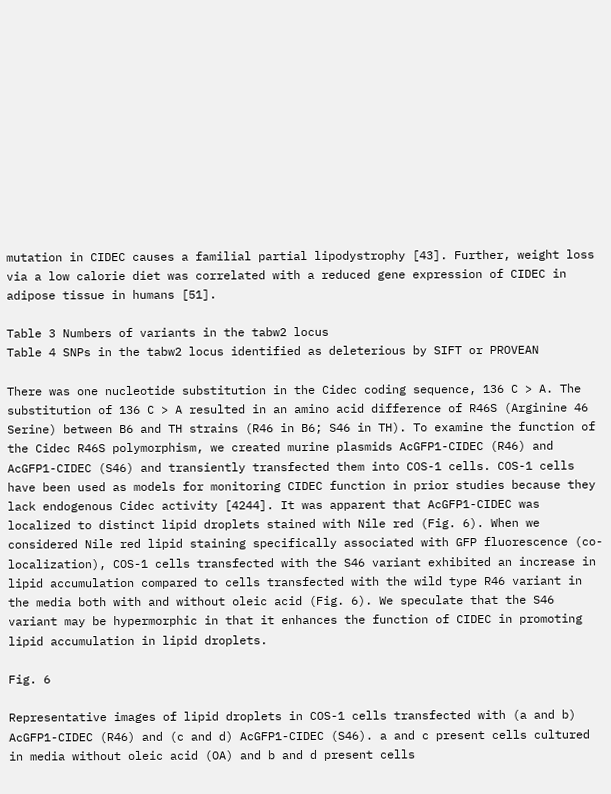mutation in CIDEC causes a familial partial lipodystrophy [43]. Further, weight loss via a low calorie diet was correlated with a reduced gene expression of CIDEC in adipose tissue in humans [51].

Table 3 Numbers of variants in the tabw2 locus
Table 4 SNPs in the tabw2 locus identified as deleterious by SIFT or PROVEAN

There was one nucleotide substitution in the Cidec coding sequence, 136 C > A. The substitution of 136 C > A resulted in an amino acid difference of R46S (Arginine 46 Serine) between B6 and TH strains (R46 in B6; S46 in TH). To examine the function of the Cidec R46S polymorphism, we created murine plasmids AcGFP1-CIDEC (R46) and AcGFP1-CIDEC (S46) and transiently transfected them into COS-1 cells. COS-1 cells have been used as models for monitoring CIDEC function in prior studies because they lack endogenous Cidec activity [4244]. It was apparent that AcGFP1-CIDEC was localized to distinct lipid droplets stained with Nile red (Fig. 6). When we considered Nile red lipid staining specifically associated with GFP fluorescence (co-localization), COS-1 cells transfected with the S46 variant exhibited an increase in lipid accumulation compared to cells transfected with the wild type R46 variant in the media both with and without oleic acid (Fig. 6). We speculate that the S46 variant may be hypermorphic in that it enhances the function of CIDEC in promoting lipid accumulation in lipid droplets.

Fig. 6

Representative images of lipid droplets in COS-1 cells transfected with (a and b) AcGFP1-CIDEC (R46) and (c and d) AcGFP1-CIDEC (S46). a and c present cells cultured in media without oleic acid (OA) and b and d present cells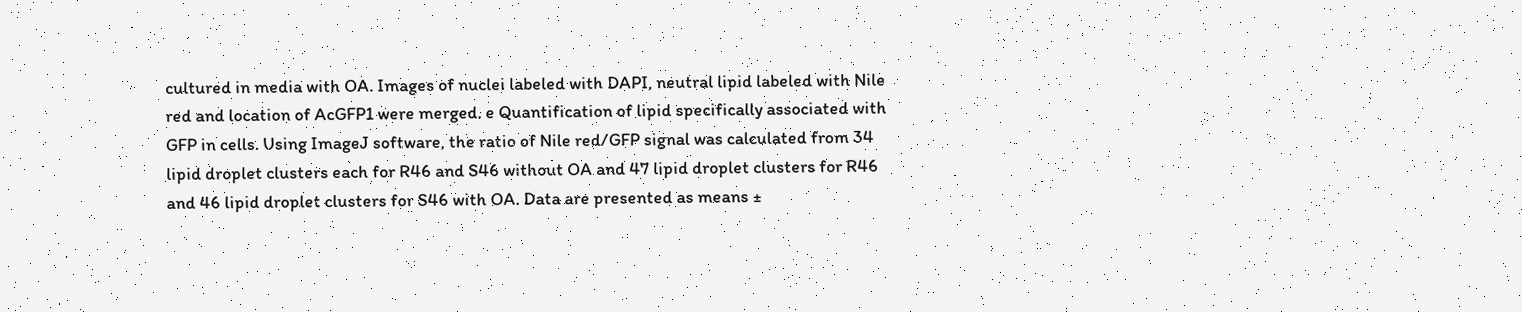cultured in media with OA. Images of nuclei labeled with DAPI, neutral lipid labeled with Nile red and location of AcGFP1 were merged. e Quantification of lipid specifically associated with GFP in cells. Using ImageJ software, the ratio of Nile red/GFP signal was calculated from 34 lipid droplet clusters each for R46 and S46 without OA and 47 lipid droplet clusters for R46 and 46 lipid droplet clusters for S46 with OA. Data are presented as means ±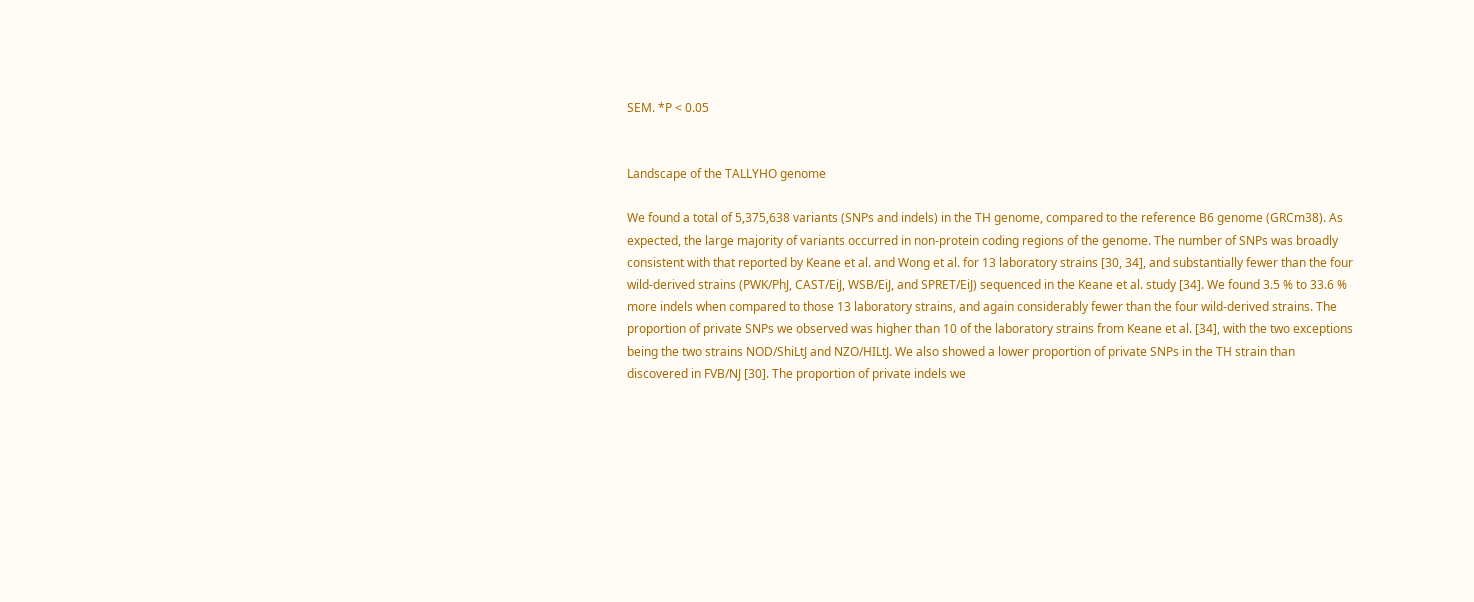SEM. *P < 0.05


Landscape of the TALLYHO genome

We found a total of 5,375,638 variants (SNPs and indels) in the TH genome, compared to the reference B6 genome (GRCm38). As expected, the large majority of variants occurred in non-protein coding regions of the genome. The number of SNPs was broadly consistent with that reported by Keane et al. and Wong et al. for 13 laboratory strains [30, 34], and substantially fewer than the four wild-derived strains (PWK/PhJ, CAST/EiJ, WSB/EiJ, and SPRET/EiJ) sequenced in the Keane et al. study [34]. We found 3.5 % to 33.6 % more indels when compared to those 13 laboratory strains, and again considerably fewer than the four wild-derived strains. The proportion of private SNPs we observed was higher than 10 of the laboratory strains from Keane et al. [34], with the two exceptions being the two strains NOD/ShiLtJ and NZO/HILtJ. We also showed a lower proportion of private SNPs in the TH strain than discovered in FVB/NJ [30]. The proportion of private indels we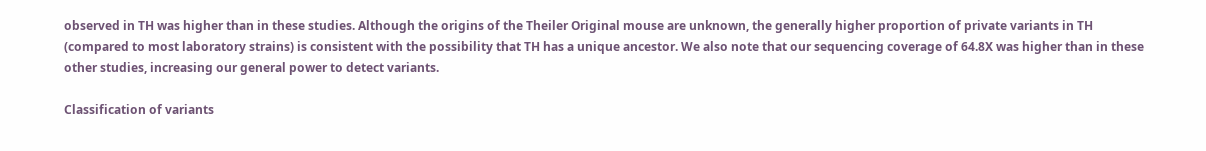observed in TH was higher than in these studies. Although the origins of the Theiler Original mouse are unknown, the generally higher proportion of private variants in TH (compared to most laboratory strains) is consistent with the possibility that TH has a unique ancestor. We also note that our sequencing coverage of 64.8X was higher than in these other studies, increasing our general power to detect variants.

Classification of variants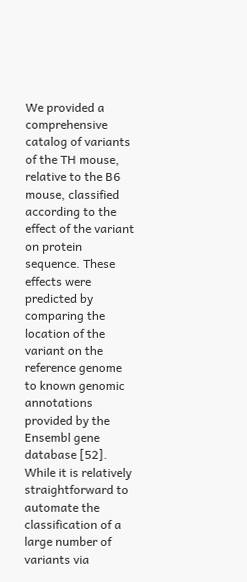We provided a comprehensive catalog of variants of the TH mouse, relative to the B6 mouse, classified according to the effect of the variant on protein sequence. These effects were predicted by comparing the location of the variant on the reference genome to known genomic annotations provided by the Ensembl gene database [52]. While it is relatively straightforward to automate the classification of a large number of variants via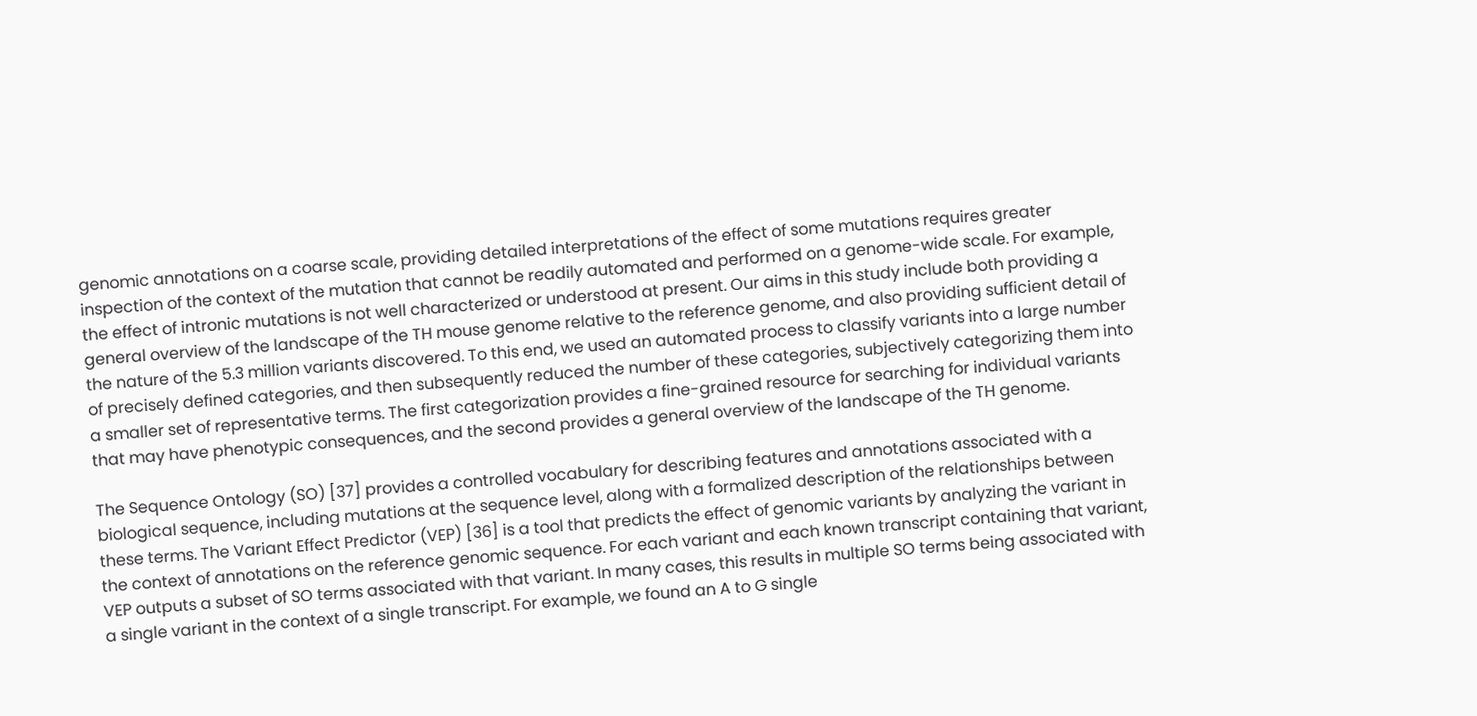genomic annotations on a coarse scale, providing detailed interpretations of the effect of some mutations requires greater inspection of the context of the mutation that cannot be readily automated and performed on a genome-wide scale. For example, the effect of intronic mutations is not well characterized or understood at present. Our aims in this study include both providing a general overview of the landscape of the TH mouse genome relative to the reference genome, and also providing sufficient detail of the nature of the 5.3 million variants discovered. To this end, we used an automated process to classify variants into a large number of precisely defined categories, and then subsequently reduced the number of these categories, subjectively categorizing them into a smaller set of representative terms. The first categorization provides a fine-grained resource for searching for individual variants that may have phenotypic consequences, and the second provides a general overview of the landscape of the TH genome.

The Sequence Ontology (SO) [37] provides a controlled vocabulary for describing features and annotations associated with a biological sequence, including mutations at the sequence level, along with a formalized description of the relationships between these terms. The Variant Effect Predictor (VEP) [36] is a tool that predicts the effect of genomic variants by analyzing the variant in the context of annotations on the reference genomic sequence. For each variant and each known transcript containing that variant, VEP outputs a subset of SO terms associated with that variant. In many cases, this results in multiple SO terms being associated with a single variant in the context of a single transcript. For example, we found an A to G single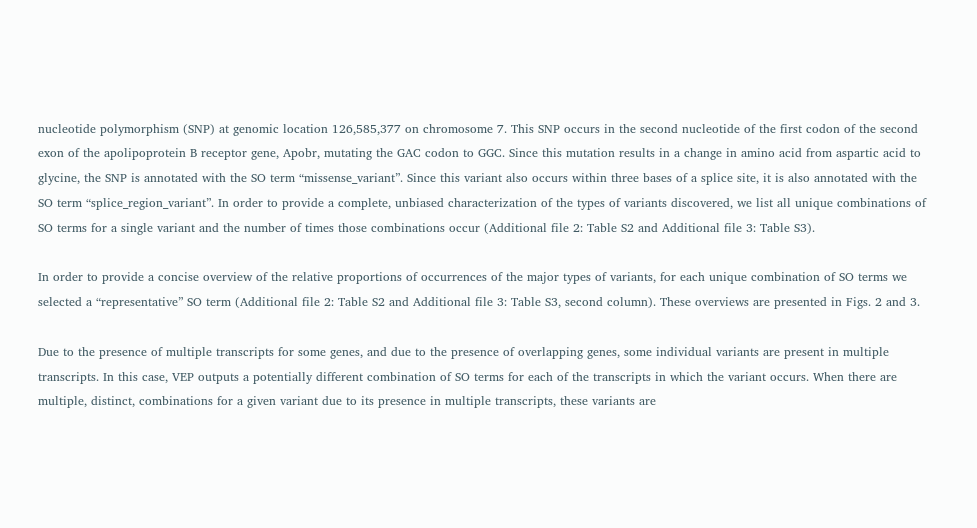nucleotide polymorphism (SNP) at genomic location 126,585,377 on chromosome 7. This SNP occurs in the second nucleotide of the first codon of the second exon of the apolipoprotein B receptor gene, Apobr, mutating the GAC codon to GGC. Since this mutation results in a change in amino acid from aspartic acid to glycine, the SNP is annotated with the SO term “missense_variant”. Since this variant also occurs within three bases of a splice site, it is also annotated with the SO term “splice_region_variant”. In order to provide a complete, unbiased characterization of the types of variants discovered, we list all unique combinations of SO terms for a single variant and the number of times those combinations occur (Additional file 2: Table S2 and Additional file 3: Table S3).

In order to provide a concise overview of the relative proportions of occurrences of the major types of variants, for each unique combination of SO terms we selected a “representative” SO term (Additional file 2: Table S2 and Additional file 3: Table S3, second column). These overviews are presented in Figs. 2 and 3.

Due to the presence of multiple transcripts for some genes, and due to the presence of overlapping genes, some individual variants are present in multiple transcripts. In this case, VEP outputs a potentially different combination of SO terms for each of the transcripts in which the variant occurs. When there are multiple, distinct, combinations for a given variant due to its presence in multiple transcripts, these variants are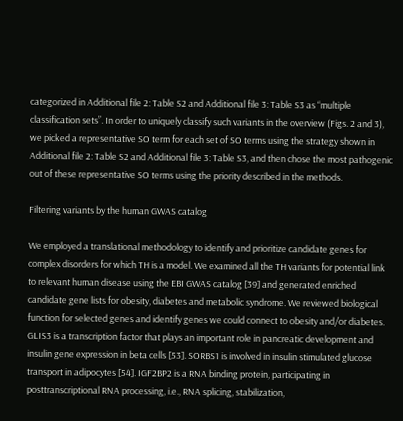categorized in Additional file 2: Table S2 and Additional file 3: Table S3 as “multiple classification sets”. In order to uniquely classify such variants in the overview (Figs. 2 and 3), we picked a representative SO term for each set of SO terms using the strategy shown in Additional file 2: Table S2 and Additional file 3: Table S3, and then chose the most pathogenic out of these representative SO terms using the priority described in the methods.

Filtering variants by the human GWAS catalog

We employed a translational methodology to identify and prioritize candidate genes for complex disorders for which TH is a model. We examined all the TH variants for potential link to relevant human disease using the EBI GWAS catalog [39] and generated enriched candidate gene lists for obesity, diabetes and metabolic syndrome. We reviewed biological function for selected genes and identify genes we could connect to obesity and/or diabetes. GLIS3 is a transcription factor that plays an important role in pancreatic development and insulin gene expression in beta cells [53]. SORBS1 is involved in insulin stimulated glucose transport in adipocytes [54]. IGF2BP2 is a RNA binding protein, participating in posttranscriptional RNA processing, i.e., RNA splicing, stabilization,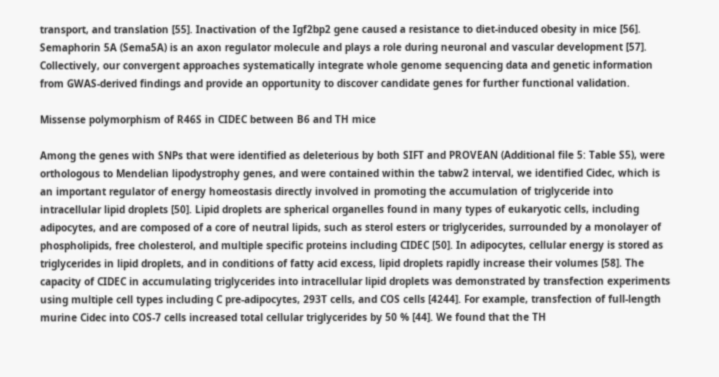transport, and translation [55]. Inactivation of the Igf2bp2 gene caused a resistance to diet-induced obesity in mice [56]. Semaphorin 5A (Sema5A) is an axon regulator molecule and plays a role during neuronal and vascular development [57]. Collectively, our convergent approaches systematically integrate whole genome sequencing data and genetic information from GWAS-derived findings and provide an opportunity to discover candidate genes for further functional validation.

Missense polymorphism of R46S in CIDEC between B6 and TH mice

Among the genes with SNPs that were identified as deleterious by both SIFT and PROVEAN (Additional file 5: Table S5), were orthologous to Mendelian lipodystrophy genes, and were contained within the tabw2 interval, we identified Cidec, which is an important regulator of energy homeostasis directly involved in promoting the accumulation of triglyceride into intracellular lipid droplets [50]. Lipid droplets are spherical organelles found in many types of eukaryotic cells, including adipocytes, and are composed of a core of neutral lipids, such as sterol esters or triglycerides, surrounded by a monolayer of phospholipids, free cholesterol, and multiple specific proteins including CIDEC [50]. In adipocytes, cellular energy is stored as triglycerides in lipid droplets, and in conditions of fatty acid excess, lipid droplets rapidly increase their volumes [58]. The capacity of CIDEC in accumulating triglycerides into intracellular lipid droplets was demonstrated by transfection experiments using multiple cell types including C pre-adipocytes, 293T cells, and COS cells [4244]. For example, transfection of full-length murine Cidec into COS-7 cells increased total cellular triglycerides by 50 % [44]. We found that the TH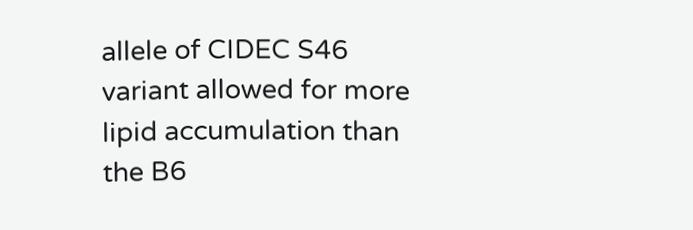allele of CIDEC S46 variant allowed for more lipid accumulation than the B6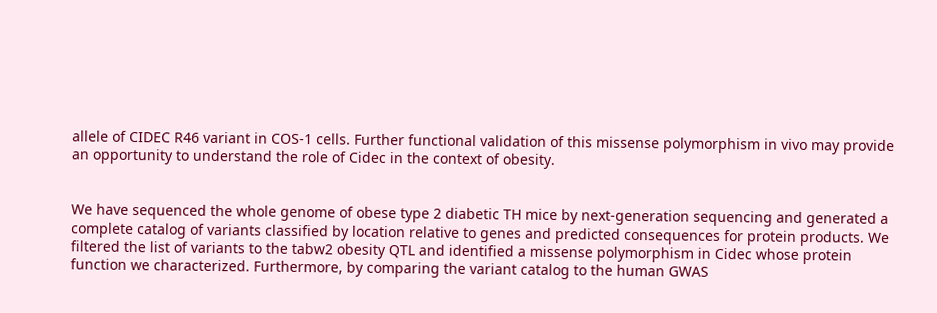allele of CIDEC R46 variant in COS-1 cells. Further functional validation of this missense polymorphism in vivo may provide an opportunity to understand the role of Cidec in the context of obesity.


We have sequenced the whole genome of obese type 2 diabetic TH mice by next-generation sequencing and generated a complete catalog of variants classified by location relative to genes and predicted consequences for protein products. We filtered the list of variants to the tabw2 obesity QTL and identified a missense polymorphism in Cidec whose protein function we characterized. Furthermore, by comparing the variant catalog to the human GWAS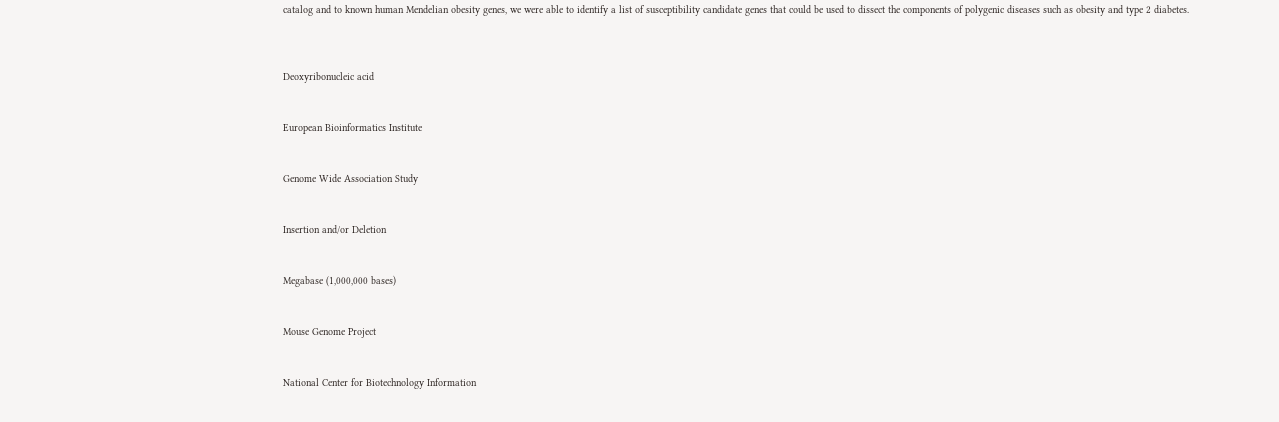catalog and to known human Mendelian obesity genes, we were able to identify a list of susceptibility candidate genes that could be used to dissect the components of polygenic diseases such as obesity and type 2 diabetes.



Deoxyribonucleic acid


European Bioinformatics Institute


Genome Wide Association Study


Insertion and/or Deletion


Megabase (1,000,000 bases)


Mouse Genome Project


National Center for Biotechnology Information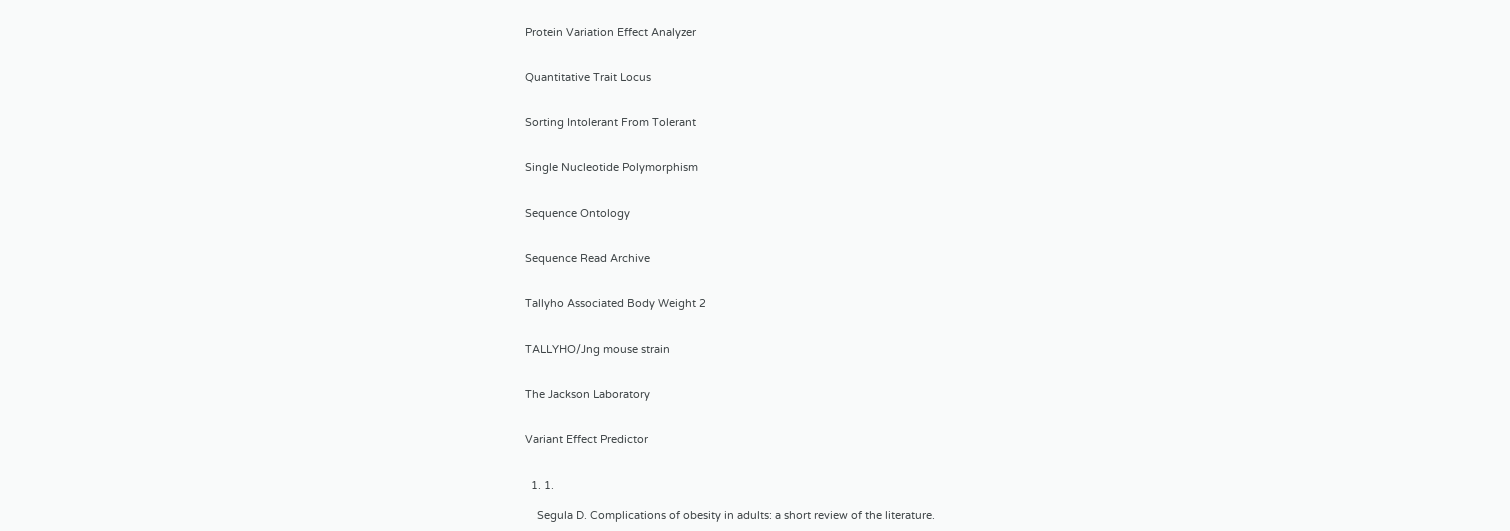Protein Variation Effect Analyzer


Quantitative Trait Locus


Sorting Intolerant From Tolerant


Single Nucleotide Polymorphism


Sequence Ontology


Sequence Read Archive


Tallyho Associated Body Weight 2


TALLYHO/Jng mouse strain


The Jackson Laboratory


Variant Effect Predictor


  1. 1.

    Segula D. Complications of obesity in adults: a short review of the literature.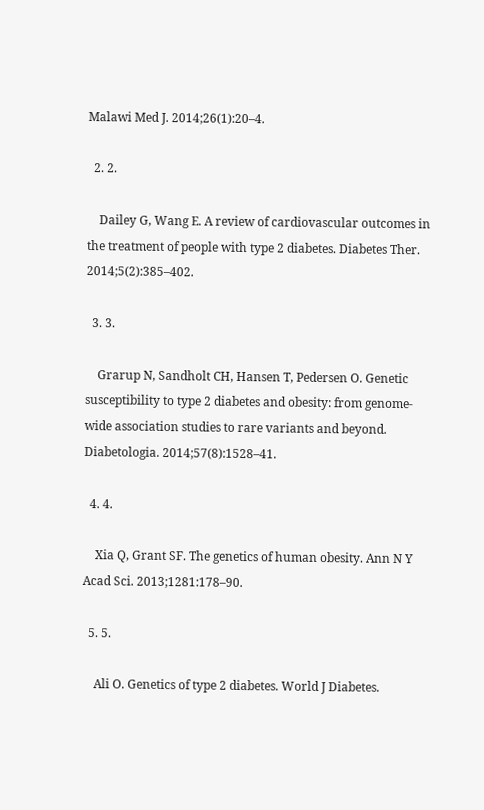Malawi Med J. 2014;26(1):20–4.

  2. 2.

    Dailey G, Wang E. A review of cardiovascular outcomes in the treatment of people with type 2 diabetes. Diabetes Ther. 2014;5(2):385–402.

  3. 3.

    Grarup N, Sandholt CH, Hansen T, Pedersen O. Genetic susceptibility to type 2 diabetes and obesity: from genome-wide association studies to rare variants and beyond. Diabetologia. 2014;57(8):1528–41.

  4. 4.

    Xia Q, Grant SF. The genetics of human obesity. Ann N Y Acad Sci. 2013;1281:178–90.

  5. 5.

    Ali O. Genetics of type 2 diabetes. World J Diabetes.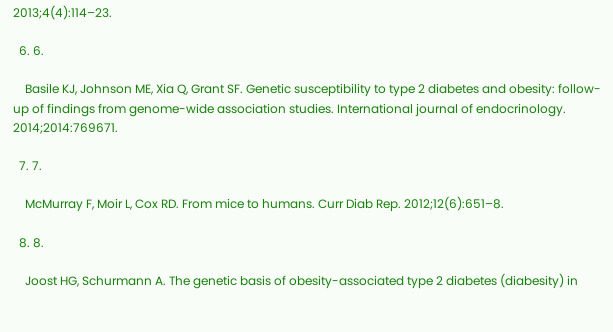2013;4(4):114–23.

  6. 6.

    Basile KJ, Johnson ME, Xia Q, Grant SF. Genetic susceptibility to type 2 diabetes and obesity: follow-up of findings from genome-wide association studies. International journal of endocrinology. 2014;2014:769671.

  7. 7.

    McMurray F, Moir L, Cox RD. From mice to humans. Curr Diab Rep. 2012;12(6):651–8.

  8. 8.

    Joost HG, Schurmann A. The genetic basis of obesity-associated type 2 diabetes (diabesity) in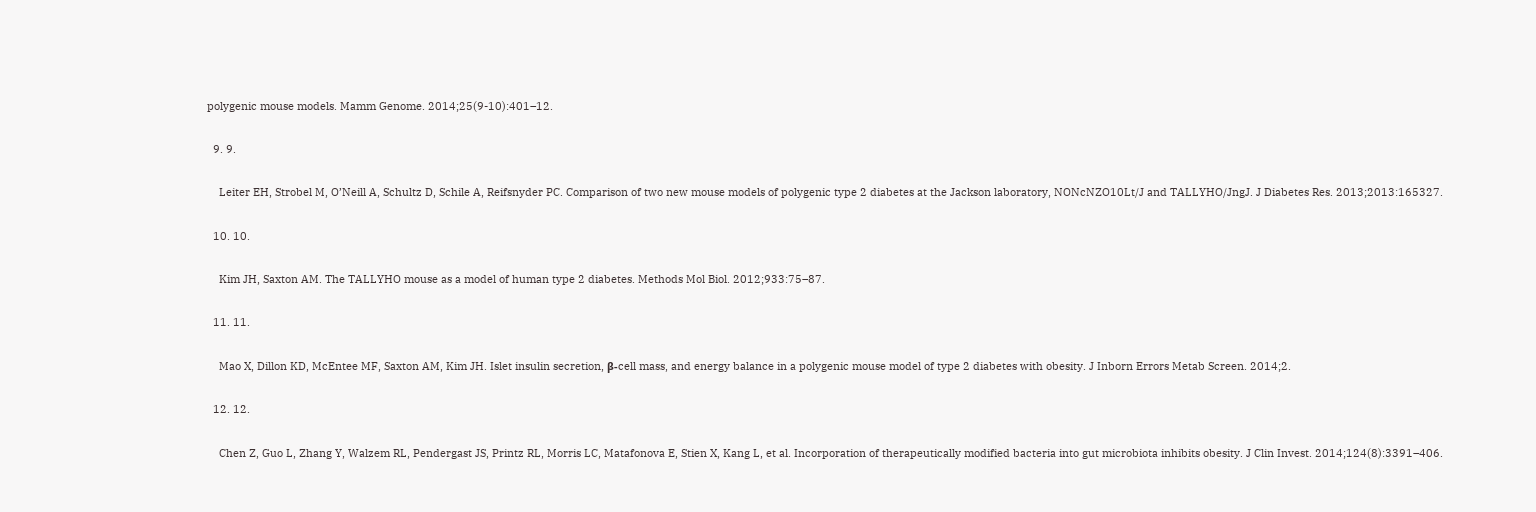polygenic mouse models. Mamm Genome. 2014;25(9-10):401–12.

  9. 9.

    Leiter EH, Strobel M, O’Neill A, Schultz D, Schile A, Reifsnyder PC. Comparison of two new mouse models of polygenic type 2 diabetes at the Jackson laboratory, NONcNZO10Lt/J and TALLYHO/JngJ. J Diabetes Res. 2013;2013:165327.

  10. 10.

    Kim JH, Saxton AM. The TALLYHO mouse as a model of human type 2 diabetes. Methods Mol Biol. 2012;933:75–87.

  11. 11.

    Mao X, Dillon KD, McEntee MF, Saxton AM, Kim JH. Islet insulin secretion, β-cell mass, and energy balance in a polygenic mouse model of type 2 diabetes with obesity. J Inborn Errors Metab Screen. 2014;2.

  12. 12.

    Chen Z, Guo L, Zhang Y, Walzem RL, Pendergast JS, Printz RL, Morris LC, Matafonova E, Stien X, Kang L, et al. Incorporation of therapeutically modified bacteria into gut microbiota inhibits obesity. J Clin Invest. 2014;124(8):3391–406.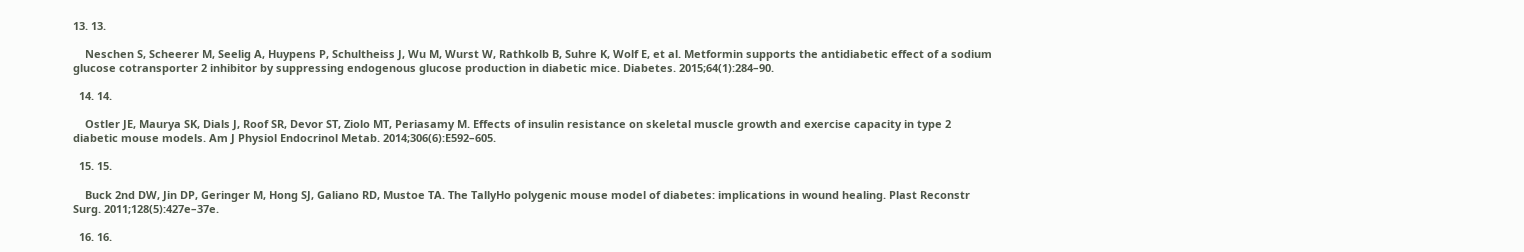13. 13.

    Neschen S, Scheerer M, Seelig A, Huypens P, Schultheiss J, Wu M, Wurst W, Rathkolb B, Suhre K, Wolf E, et al. Metformin supports the antidiabetic effect of a sodium glucose cotransporter 2 inhibitor by suppressing endogenous glucose production in diabetic mice. Diabetes. 2015;64(1):284–90.

  14. 14.

    Ostler JE, Maurya SK, Dials J, Roof SR, Devor ST, Ziolo MT, Periasamy M. Effects of insulin resistance on skeletal muscle growth and exercise capacity in type 2 diabetic mouse models. Am J Physiol Endocrinol Metab. 2014;306(6):E592–605.

  15. 15.

    Buck 2nd DW, Jin DP, Geringer M, Hong SJ, Galiano RD, Mustoe TA. The TallyHo polygenic mouse model of diabetes: implications in wound healing. Plast Reconstr Surg. 2011;128(5):427e–37e.

  16. 16.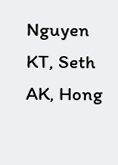Nguyen KT, Seth AK, Hong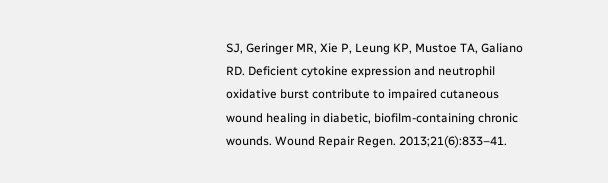SJ, Geringer MR, Xie P, Leung KP, Mustoe TA, Galiano RD. Deficient cytokine expression and neutrophil oxidative burst contribute to impaired cutaneous wound healing in diabetic, biofilm-containing chronic wounds. Wound Repair Regen. 2013;21(6):833–41.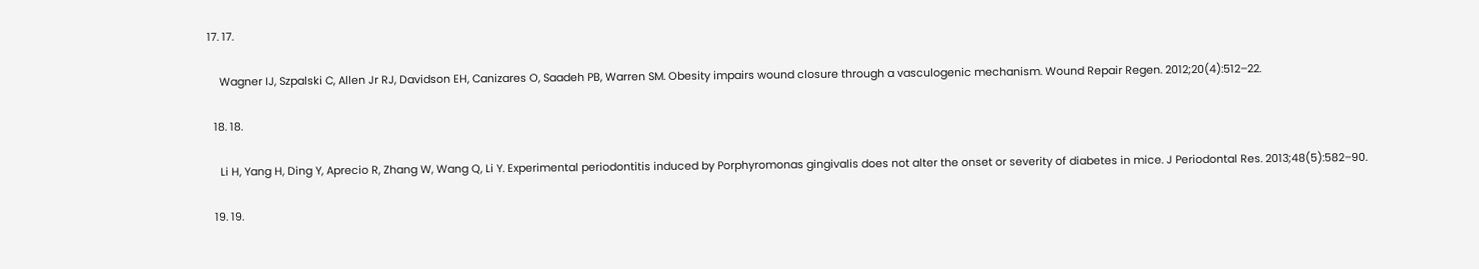17. 17.

    Wagner IJ, Szpalski C, Allen Jr RJ, Davidson EH, Canizares O, Saadeh PB, Warren SM. Obesity impairs wound closure through a vasculogenic mechanism. Wound Repair Regen. 2012;20(4):512–22.

  18. 18.

    Li H, Yang H, Ding Y, Aprecio R, Zhang W, Wang Q, Li Y. Experimental periodontitis induced by Porphyromonas gingivalis does not alter the onset or severity of diabetes in mice. J Periodontal Res. 2013;48(5):582–90.

  19. 19.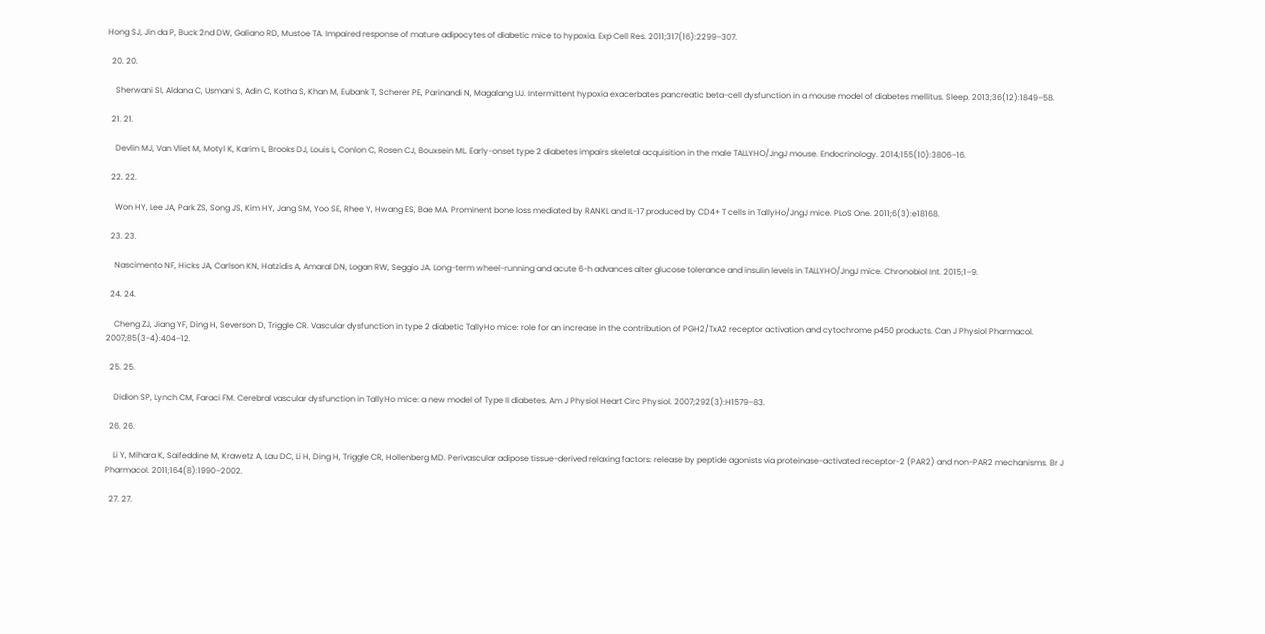Hong SJ, Jin da P, Buck 2nd DW, Galiano RD, Mustoe TA. Impaired response of mature adipocytes of diabetic mice to hypoxia. Exp Cell Res. 2011;317(16):2299–307.

  20. 20.

    Sherwani SI, Aldana C, Usmani S, Adin C, Kotha S, Khan M, Eubank T, Scherer PE, Parinandi N, Magalang UJ. Intermittent hypoxia exacerbates pancreatic beta-cell dysfunction in a mouse model of diabetes mellitus. Sleep. 2013;36(12):1849–58.

  21. 21.

    Devlin MJ, Van Vliet M, Motyl K, Karim L, Brooks DJ, Louis L, Conlon C, Rosen CJ, Bouxsein ML. Early-onset type 2 diabetes impairs skeletal acquisition in the male TALLYHO/JngJ mouse. Endocrinology. 2014;155(10):3806–16.

  22. 22.

    Won HY, Lee JA, Park ZS, Song JS, Kim HY, Jang SM, Yoo SE, Rhee Y, Hwang ES, Bae MA. Prominent bone loss mediated by RANKL and IL-17 produced by CD4+ T cells in TallyHo/JngJ mice. PLoS One. 2011;6(3):e18168.

  23. 23.

    Nascimento NF, Hicks JA, Carlson KN, Hatzidis A, Amaral DN, Logan RW, Seggio JA. Long-term wheel-running and acute 6-h advances alter glucose tolerance and insulin levels in TALLYHO/JngJ mice. Chronobiol Int. 2015;1–9.

  24. 24.

    Cheng ZJ, Jiang YF, Ding H, Severson D, Triggle CR. Vascular dysfunction in type 2 diabetic TallyHo mice: role for an increase in the contribution of PGH2/TxA2 receptor activation and cytochrome p450 products. Can J Physiol Pharmacol. 2007;85(3-4):404–12.

  25. 25.

    Didion SP, Lynch CM, Faraci FM. Cerebral vascular dysfunction in TallyHo mice: a new model of Type II diabetes. Am J Physiol Heart Circ Physiol. 2007;292(3):H1579–83.

  26. 26.

    Li Y, Mihara K, Saifeddine M, Krawetz A, Lau DC, Li H, Ding H, Triggle CR, Hollenberg MD. Perivascular adipose tissue-derived relaxing factors: release by peptide agonists via proteinase-activated receptor-2 (PAR2) and non-PAR2 mechanisms. Br J Pharmacol. 2011;164(8):1990–2002.

  27. 27.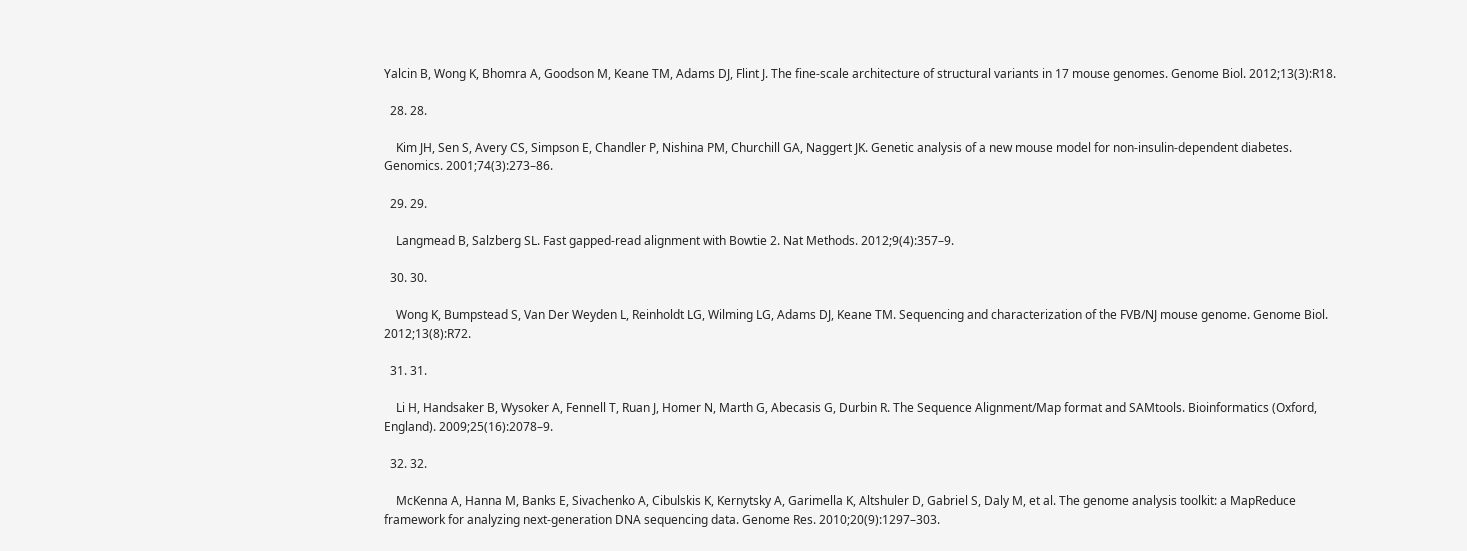Yalcin B, Wong K, Bhomra A, Goodson M, Keane TM, Adams DJ, Flint J. The fine-scale architecture of structural variants in 17 mouse genomes. Genome Biol. 2012;13(3):R18.

  28. 28.

    Kim JH, Sen S, Avery CS, Simpson E, Chandler P, Nishina PM, Churchill GA, Naggert JK. Genetic analysis of a new mouse model for non-insulin-dependent diabetes. Genomics. 2001;74(3):273–86.

  29. 29.

    Langmead B, Salzberg SL. Fast gapped-read alignment with Bowtie 2. Nat Methods. 2012;9(4):357–9.

  30. 30.

    Wong K, Bumpstead S, Van Der Weyden L, Reinholdt LG, Wilming LG, Adams DJ, Keane TM. Sequencing and characterization of the FVB/NJ mouse genome. Genome Biol. 2012;13(8):R72.

  31. 31.

    Li H, Handsaker B, Wysoker A, Fennell T, Ruan J, Homer N, Marth G, Abecasis G, Durbin R. The Sequence Alignment/Map format and SAMtools. Bioinformatics (Oxford, England). 2009;25(16):2078–9.

  32. 32.

    McKenna A, Hanna M, Banks E, Sivachenko A, Cibulskis K, Kernytsky A, Garimella K, Altshuler D, Gabriel S, Daly M, et al. The genome analysis toolkit: a MapReduce framework for analyzing next-generation DNA sequencing data. Genome Res. 2010;20(9):1297–303.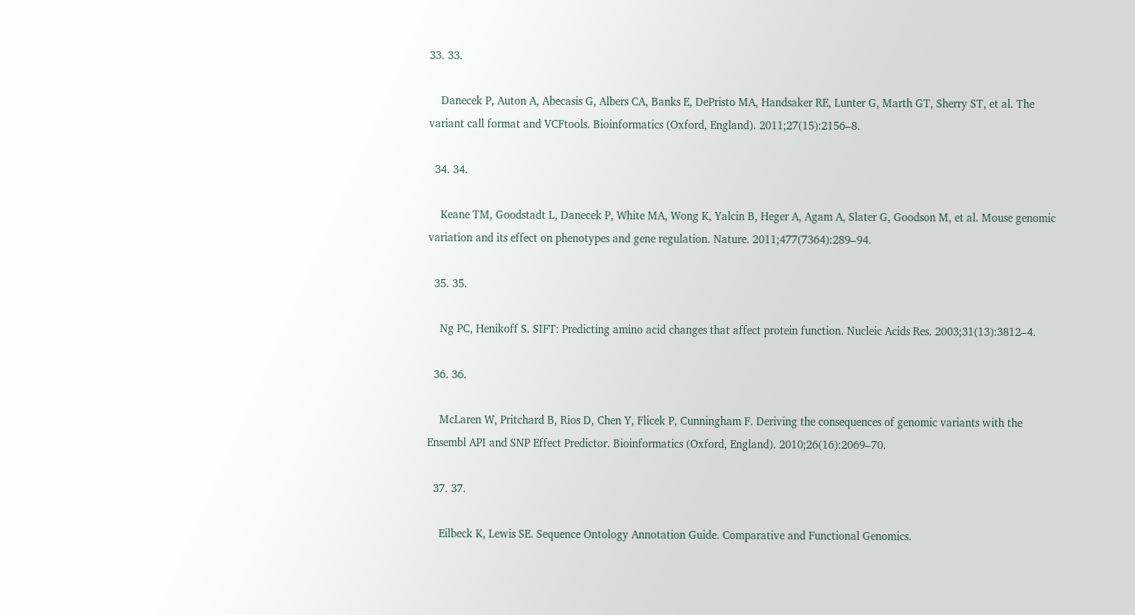33. 33.

    Danecek P, Auton A, Abecasis G, Albers CA, Banks E, DePristo MA, Handsaker RE, Lunter G, Marth GT, Sherry ST, et al. The variant call format and VCFtools. Bioinformatics (Oxford, England). 2011;27(15):2156–8.

  34. 34.

    Keane TM, Goodstadt L, Danecek P, White MA, Wong K, Yalcin B, Heger A, Agam A, Slater G, Goodson M, et al. Mouse genomic variation and its effect on phenotypes and gene regulation. Nature. 2011;477(7364):289–94.

  35. 35.

    Ng PC, Henikoff S. SIFT: Predicting amino acid changes that affect protein function. Nucleic Acids Res. 2003;31(13):3812–4.

  36. 36.

    McLaren W, Pritchard B, Rios D, Chen Y, Flicek P, Cunningham F. Deriving the consequences of genomic variants with the Ensembl API and SNP Effect Predictor. Bioinformatics (Oxford, England). 2010;26(16):2069–70.

  37. 37.

    Eilbeck K, Lewis SE. Sequence Ontology Annotation Guide. Comparative and Functional Genomics.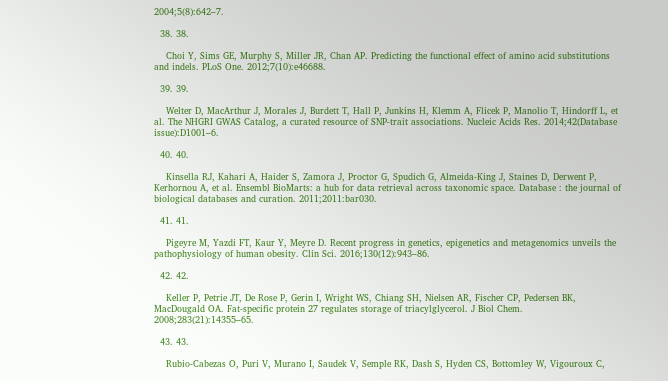2004;5(8):642–7.

  38. 38.

    Choi Y, Sims GE, Murphy S, Miller JR, Chan AP. Predicting the functional effect of amino acid substitutions and indels. PLoS One. 2012;7(10):e46688.

  39. 39.

    Welter D, MacArthur J, Morales J, Burdett T, Hall P, Junkins H, Klemm A, Flicek P, Manolio T, Hindorff L, et al. The NHGRI GWAS Catalog, a curated resource of SNP-trait associations. Nucleic Acids Res. 2014;42(Database issue):D1001–6.

  40. 40.

    Kinsella RJ, Kahari A, Haider S, Zamora J, Proctor G, Spudich G, Almeida-King J, Staines D, Derwent P, Kerhornou A, et al. Ensembl BioMarts: a hub for data retrieval across taxonomic space. Database : the journal of biological databases and curation. 2011;2011:bar030.

  41. 41.

    Pigeyre M, Yazdi FT, Kaur Y, Meyre D. Recent progress in genetics, epigenetics and metagenomics unveils the pathophysiology of human obesity. Clin Sci. 2016;130(12):943–86.

  42. 42.

    Keller P, Petrie JT, De Rose P, Gerin I, Wright WS, Chiang SH, Nielsen AR, Fischer CP, Pedersen BK, MacDougald OA. Fat-specific protein 27 regulates storage of triacylglycerol. J Biol Chem. 2008;283(21):14355–65.

  43. 43.

    Rubio-Cabezas O, Puri V, Murano I, Saudek V, Semple RK, Dash S, Hyden CS, Bottomley W, Vigouroux C,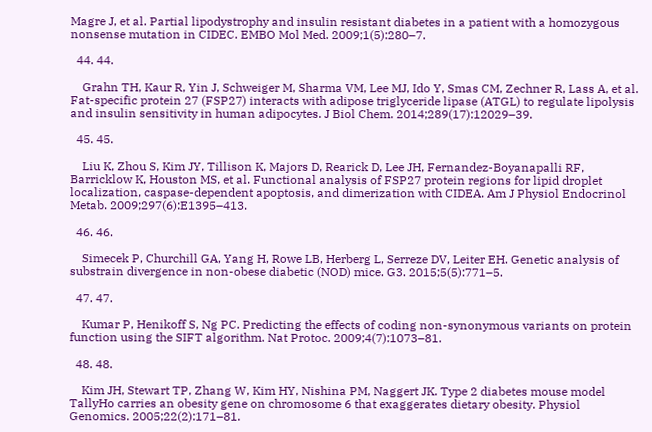Magre J, et al. Partial lipodystrophy and insulin resistant diabetes in a patient with a homozygous nonsense mutation in CIDEC. EMBO Mol Med. 2009;1(5):280–7.

  44. 44.

    Grahn TH, Kaur R, Yin J, Schweiger M, Sharma VM, Lee MJ, Ido Y, Smas CM, Zechner R, Lass A, et al. Fat-specific protein 27 (FSP27) interacts with adipose triglyceride lipase (ATGL) to regulate lipolysis and insulin sensitivity in human adipocytes. J Biol Chem. 2014;289(17):12029–39.

  45. 45.

    Liu K, Zhou S, Kim JY, Tillison K, Majors D, Rearick D, Lee JH, Fernandez-Boyanapalli RF, Barricklow K, Houston MS, et al. Functional analysis of FSP27 protein regions for lipid droplet localization, caspase-dependent apoptosis, and dimerization with CIDEA. Am J Physiol Endocrinol Metab. 2009;297(6):E1395–413.

  46. 46.

    Simecek P, Churchill GA, Yang H, Rowe LB, Herberg L, Serreze DV, Leiter EH. Genetic analysis of substrain divergence in non-obese diabetic (NOD) mice. G3. 2015;5(5):771–5.

  47. 47.

    Kumar P, Henikoff S, Ng PC. Predicting the effects of coding non-synonymous variants on protein function using the SIFT algorithm. Nat Protoc. 2009;4(7):1073–81.

  48. 48.

    Kim JH, Stewart TP, Zhang W, Kim HY, Nishina PM, Naggert JK. Type 2 diabetes mouse model TallyHo carries an obesity gene on chromosome 6 that exaggerates dietary obesity. Physiol Genomics. 2005;22(2):171–81.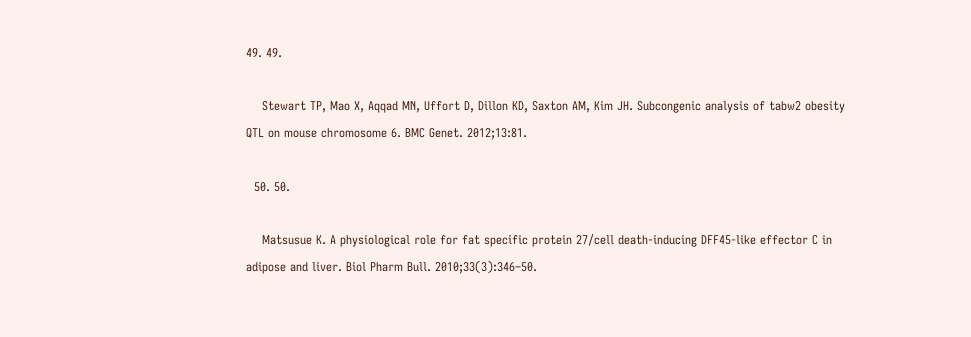49. 49.

    Stewart TP, Mao X, Aqqad MN, Uffort D, Dillon KD, Saxton AM, Kim JH. Subcongenic analysis of tabw2 obesity QTL on mouse chromosome 6. BMC Genet. 2012;13:81.

  50. 50.

    Matsusue K. A physiological role for fat specific protein 27/cell death-inducing DFF45-like effector C in adipose and liver. Biol Pharm Bull. 2010;33(3):346–50.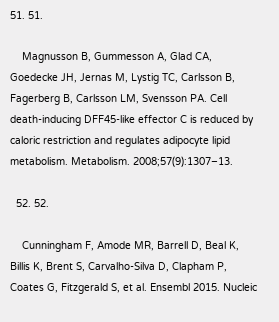51. 51.

    Magnusson B, Gummesson A, Glad CA, Goedecke JH, Jernas M, Lystig TC, Carlsson B, Fagerberg B, Carlsson LM, Svensson PA. Cell death-inducing DFF45-like effector C is reduced by caloric restriction and regulates adipocyte lipid metabolism. Metabolism. 2008;57(9):1307–13.

  52. 52.

    Cunningham F, Amode MR, Barrell D, Beal K, Billis K, Brent S, Carvalho-Silva D, Clapham P, Coates G, Fitzgerald S, et al. Ensembl 2015. Nucleic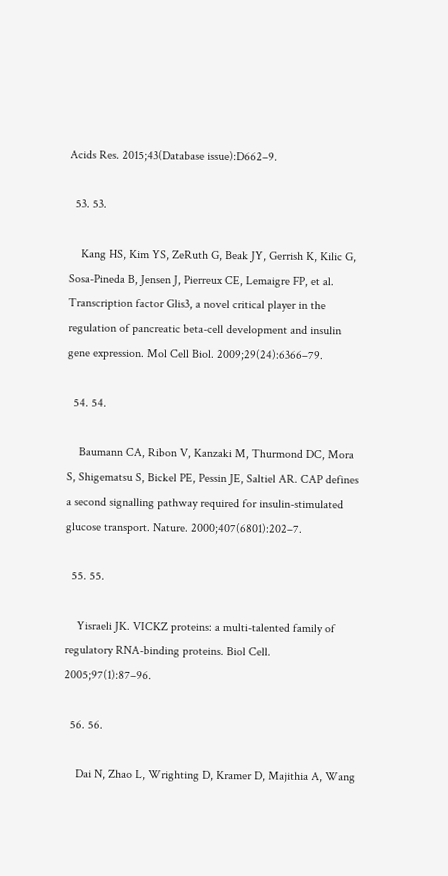Acids Res. 2015;43(Database issue):D662–9.

  53. 53.

    Kang HS, Kim YS, ZeRuth G, Beak JY, Gerrish K, Kilic G, Sosa-Pineda B, Jensen J, Pierreux CE, Lemaigre FP, et al. Transcription factor Glis3, a novel critical player in the regulation of pancreatic beta-cell development and insulin gene expression. Mol Cell Biol. 2009;29(24):6366–79.

  54. 54.

    Baumann CA, Ribon V, Kanzaki M, Thurmond DC, Mora S, Shigematsu S, Bickel PE, Pessin JE, Saltiel AR. CAP defines a second signalling pathway required for insulin-stimulated glucose transport. Nature. 2000;407(6801):202–7.

  55. 55.

    Yisraeli JK. VICKZ proteins: a multi-talented family of regulatory RNA-binding proteins. Biol Cell. 2005;97(1):87–96.

  56. 56.

    Dai N, Zhao L, Wrighting D, Kramer D, Majithia A, Wang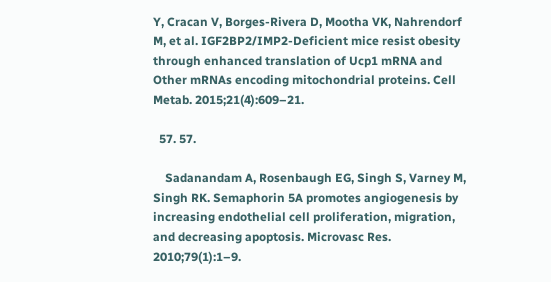Y, Cracan V, Borges-Rivera D, Mootha VK, Nahrendorf M, et al. IGF2BP2/IMP2-Deficient mice resist obesity through enhanced translation of Ucp1 mRNA and Other mRNAs encoding mitochondrial proteins. Cell Metab. 2015;21(4):609–21.

  57. 57.

    Sadanandam A, Rosenbaugh EG, Singh S, Varney M, Singh RK. Semaphorin 5A promotes angiogenesis by increasing endothelial cell proliferation, migration, and decreasing apoptosis. Microvasc Res. 2010;79(1):1–9.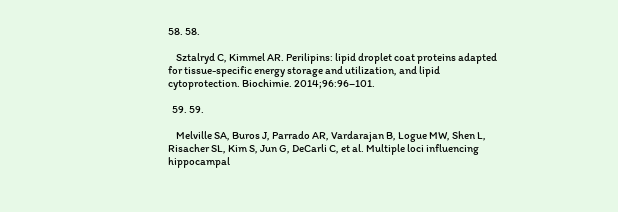58. 58.

    Sztalryd C, Kimmel AR. Perilipins: lipid droplet coat proteins adapted for tissue-specific energy storage and utilization, and lipid cytoprotection. Biochimie. 2014;96:96–101.

  59. 59.

    Melville SA, Buros J, Parrado AR, Vardarajan B, Logue MW, Shen L, Risacher SL, Kim S, Jun G, DeCarli C, et al. Multiple loci influencing hippocampal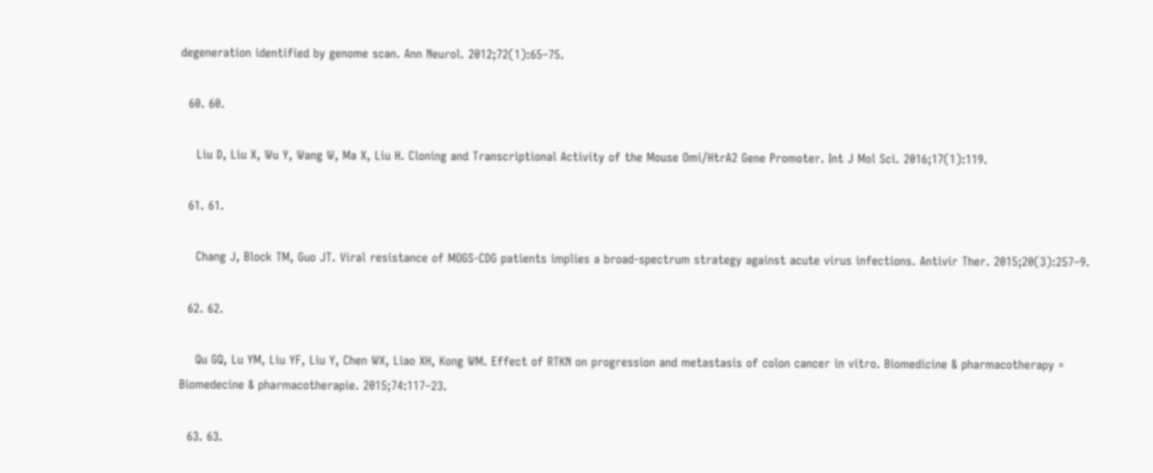degeneration identified by genome scan. Ann Neurol. 2012;72(1):65–75.

  60. 60.

    Liu D, Liu X, Wu Y, Wang W, Ma X, Liu H. Cloning and Transcriptional Activity of the Mouse Omi/HtrA2 Gene Promoter. Int J Mol Sci. 2016;17(1):119.

  61. 61.

    Chang J, Block TM, Guo JT. Viral resistance of MOGS-CDG patients implies a broad-spectrum strategy against acute virus infections. Antivir Ther. 2015;20(3):257–9.

  62. 62.

    Qu GQ, Lu YM, Liu YF, Liu Y, Chen WX, Liao XH, Kong WM. Effect of RTKN on progression and metastasis of colon cancer in vitro. Biomedicine & pharmacotherapy = Biomedecine & pharmacotherapie. 2015;74:117–23.

  63. 63.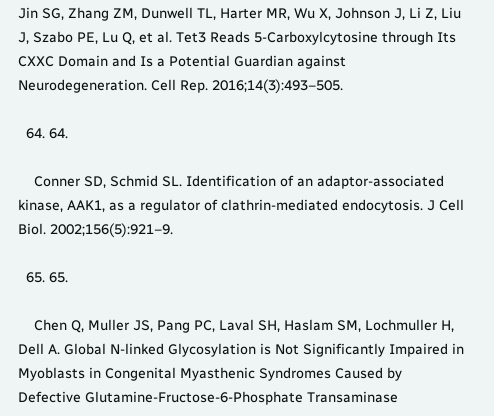Jin SG, Zhang ZM, Dunwell TL, Harter MR, Wu X, Johnson J, Li Z, Liu J, Szabo PE, Lu Q, et al. Tet3 Reads 5-Carboxylcytosine through Its CXXC Domain and Is a Potential Guardian against Neurodegeneration. Cell Rep. 2016;14(3):493–505.

  64. 64.

    Conner SD, Schmid SL. Identification of an adaptor-associated kinase, AAK1, as a regulator of clathrin-mediated endocytosis. J Cell Biol. 2002;156(5):921–9.

  65. 65.

    Chen Q, Muller JS, Pang PC, Laval SH, Haslam SM, Lochmuller H, Dell A. Global N-linked Glycosylation is Not Significantly Impaired in Myoblasts in Congenital Myasthenic Syndromes Caused by Defective Glutamine-Fructose-6-Phosphate Transaminase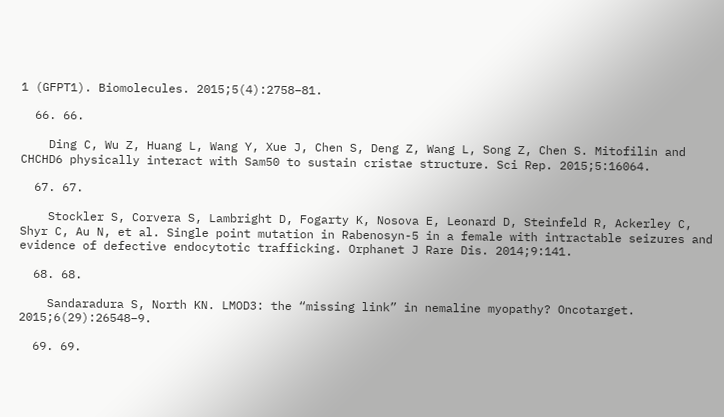1 (GFPT1). Biomolecules. 2015;5(4):2758–81.

  66. 66.

    Ding C, Wu Z, Huang L, Wang Y, Xue J, Chen S, Deng Z, Wang L, Song Z, Chen S. Mitofilin and CHCHD6 physically interact with Sam50 to sustain cristae structure. Sci Rep. 2015;5:16064.

  67. 67.

    Stockler S, Corvera S, Lambright D, Fogarty K, Nosova E, Leonard D, Steinfeld R, Ackerley C, Shyr C, Au N, et al. Single point mutation in Rabenosyn-5 in a female with intractable seizures and evidence of defective endocytotic trafficking. Orphanet J Rare Dis. 2014;9:141.

  68. 68.

    Sandaradura S, North KN. LMOD3: the “missing link” in nemaline myopathy? Oncotarget. 2015;6(29):26548–9.

  69. 69.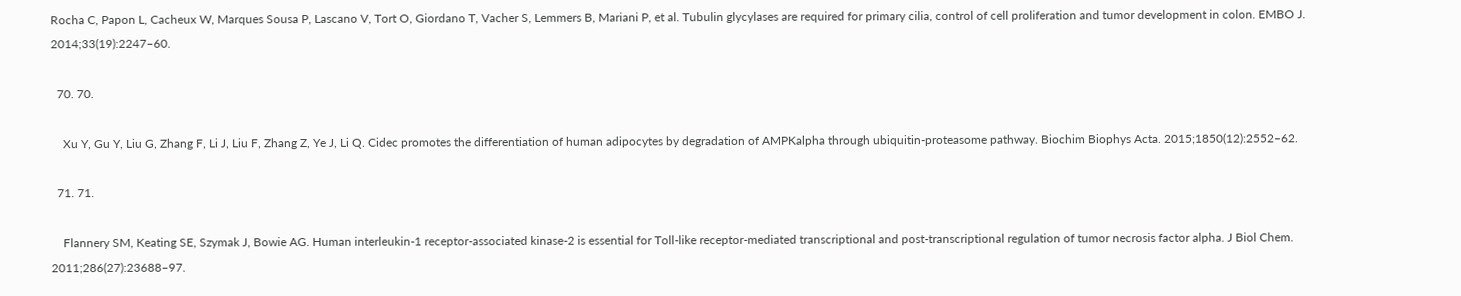Rocha C, Papon L, Cacheux W, Marques Sousa P, Lascano V, Tort O, Giordano T, Vacher S, Lemmers B, Mariani P, et al. Tubulin glycylases are required for primary cilia, control of cell proliferation and tumor development in colon. EMBO J. 2014;33(19):2247–60.

  70. 70.

    Xu Y, Gu Y, Liu G, Zhang F, Li J, Liu F, Zhang Z, Ye J, Li Q. Cidec promotes the differentiation of human adipocytes by degradation of AMPKalpha through ubiquitin-proteasome pathway. Biochim Biophys Acta. 2015;1850(12):2552–62.

  71. 71.

    Flannery SM, Keating SE, Szymak J, Bowie AG. Human interleukin-1 receptor-associated kinase-2 is essential for Toll-like receptor-mediated transcriptional and post-transcriptional regulation of tumor necrosis factor alpha. J Biol Chem. 2011;286(27):23688–97.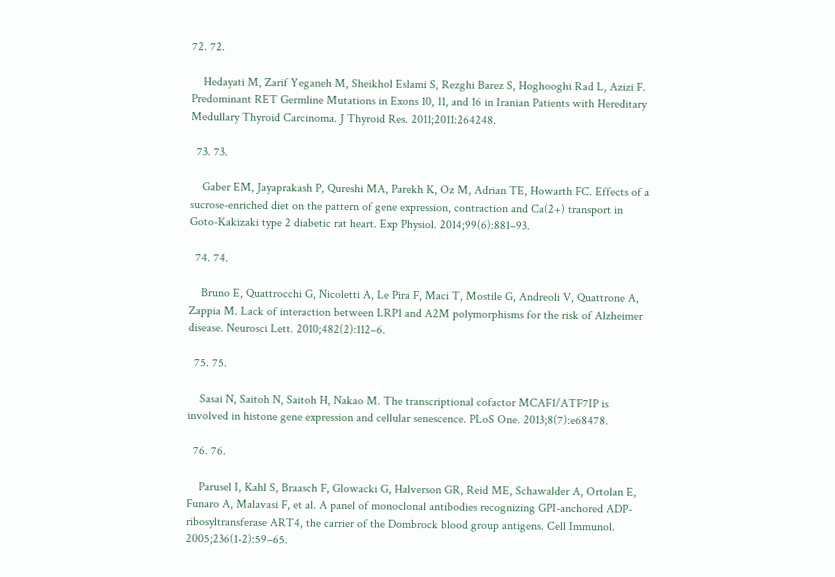72. 72.

    Hedayati M, Zarif Yeganeh M, Sheikhol Eslami S, Rezghi Barez S, Hoghooghi Rad L, Azizi F. Predominant RET Germline Mutations in Exons 10, 11, and 16 in Iranian Patients with Hereditary Medullary Thyroid Carcinoma. J Thyroid Res. 2011;2011:264248.

  73. 73.

    Gaber EM, Jayaprakash P, Qureshi MA, Parekh K, Oz M, Adrian TE, Howarth FC. Effects of a sucrose-enriched diet on the pattern of gene expression, contraction and Ca(2+) transport in Goto-Kakizaki type 2 diabetic rat heart. Exp Physiol. 2014;99(6):881–93.

  74. 74.

    Bruno E, Quattrocchi G, Nicoletti A, Le Pira F, Maci T, Mostile G, Andreoli V, Quattrone A, Zappia M. Lack of interaction between LRP1 and A2M polymorphisms for the risk of Alzheimer disease. Neurosci Lett. 2010;482(2):112–6.

  75. 75.

    Sasai N, Saitoh N, Saitoh H, Nakao M. The transcriptional cofactor MCAF1/ATF7IP is involved in histone gene expression and cellular senescence. PLoS One. 2013;8(7):e68478.

  76. 76.

    Parusel I, Kahl S, Braasch F, Glowacki G, Halverson GR, Reid ME, Schawalder A, Ortolan E, Funaro A, Malavasi F, et al. A panel of monoclonal antibodies recognizing GPI-anchored ADP-ribosyltransferase ART4, the carrier of the Dombrock blood group antigens. Cell Immunol. 2005;236(1-2):59–65.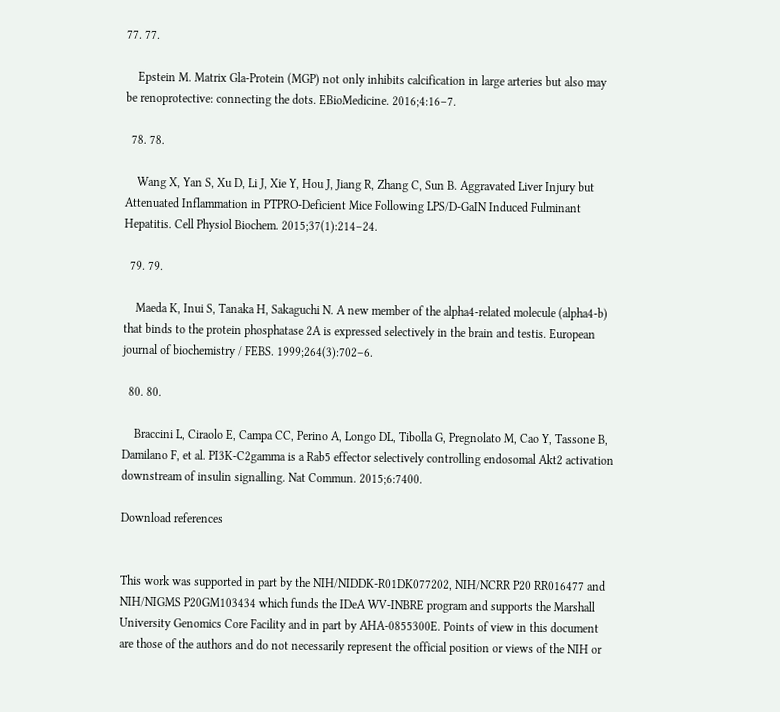77. 77.

    Epstein M. Matrix Gla-Protein (MGP) not only inhibits calcification in large arteries but also may be renoprotective: connecting the dots. EBioMedicine. 2016;4:16–7.

  78. 78.

    Wang X, Yan S, Xu D, Li J, Xie Y, Hou J, Jiang R, Zhang C, Sun B. Aggravated Liver Injury but Attenuated Inflammation in PTPRO-Deficient Mice Following LPS/D-GaIN Induced Fulminant Hepatitis. Cell Physiol Biochem. 2015;37(1):214–24.

  79. 79.

    Maeda K, Inui S, Tanaka H, Sakaguchi N. A new member of the alpha4-related molecule (alpha4-b) that binds to the protein phosphatase 2A is expressed selectively in the brain and testis. European journal of biochemistry / FEBS. 1999;264(3):702–6.

  80. 80.

    Braccini L, Ciraolo E, Campa CC, Perino A, Longo DL, Tibolla G, Pregnolato M, Cao Y, Tassone B, Damilano F, et al. PI3K-C2gamma is a Rab5 effector selectively controlling endosomal Akt2 activation downstream of insulin signalling. Nat Commun. 2015;6:7400.

Download references


This work was supported in part by the NIH/NIDDK-R01DK077202, NIH/NCRR P20 RR016477 and NIH/NIGMS P20GM103434 which funds the IDeA WV-INBRE program and supports the Marshall University Genomics Core Facility and in part by AHA-0855300E. Points of view in this document are those of the authors and do not necessarily represent the official position or views of the NIH or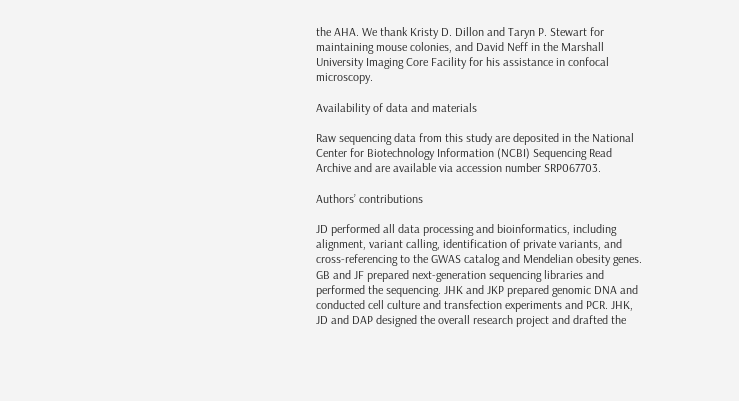the AHA. We thank Kristy D. Dillon and Taryn P. Stewart for maintaining mouse colonies, and David Neff in the Marshall University Imaging Core Facility for his assistance in confocal microscopy.

Availability of data and materials

Raw sequencing data from this study are deposited in the National Center for Biotechnology Information (NCBI) Sequencing Read Archive and are available via accession number SRP067703.

Authors’ contributions

JD performed all data processing and bioinformatics, including alignment, variant calling, identification of private variants, and cross-referencing to the GWAS catalog and Mendelian obesity genes. GB and JF prepared next-generation sequencing libraries and performed the sequencing. JHK and JKP prepared genomic DNA and conducted cell culture and transfection experiments and PCR. JHK, JD and DAP designed the overall research project and drafted the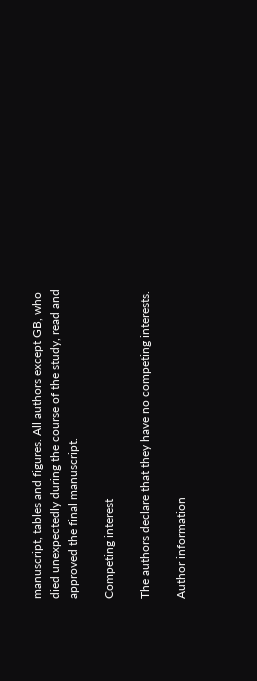manuscript, tables and figures. All authors except GB, who died unexpectedly during the course of the study, read and approved the final manuscript.

Competing interest

The authors declare that they have no competing interests.

Author information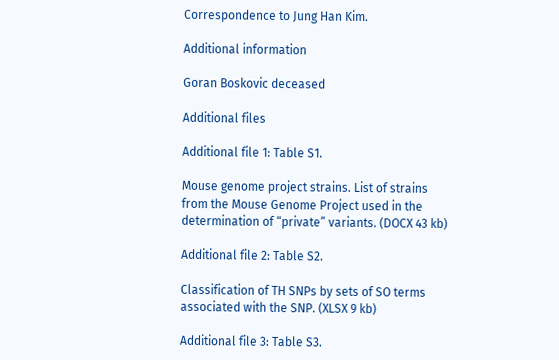Correspondence to Jung Han Kim.

Additional information

Goran Boskovic deceased

Additional files

Additional file 1: Table S1.

Mouse genome project strains. List of strains from the Mouse Genome Project used in the determination of “private” variants. (DOCX 43 kb)

Additional file 2: Table S2.

Classification of TH SNPs by sets of SO terms associated with the SNP. (XLSX 9 kb)

Additional file 3: Table S3.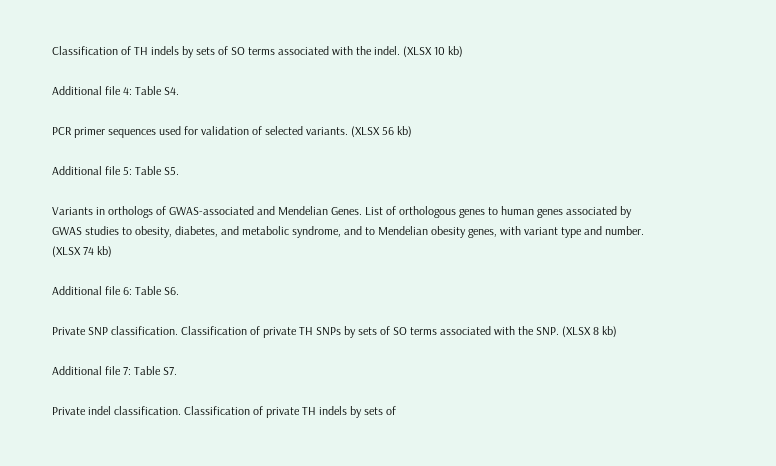Classification of TH indels by sets of SO terms associated with the indel. (XLSX 10 kb)

Additional file 4: Table S4.

PCR primer sequences used for validation of selected variants. (XLSX 56 kb)

Additional file 5: Table S5.

Variants in orthologs of GWAS-associated and Mendelian Genes. List of orthologous genes to human genes associated by GWAS studies to obesity, diabetes, and metabolic syndrome, and to Mendelian obesity genes, with variant type and number. (XLSX 74 kb)

Additional file 6: Table S6.

Private SNP classification. Classification of private TH SNPs by sets of SO terms associated with the SNP. (XLSX 8 kb)

Additional file 7: Table S7.

Private indel classification. Classification of private TH indels by sets of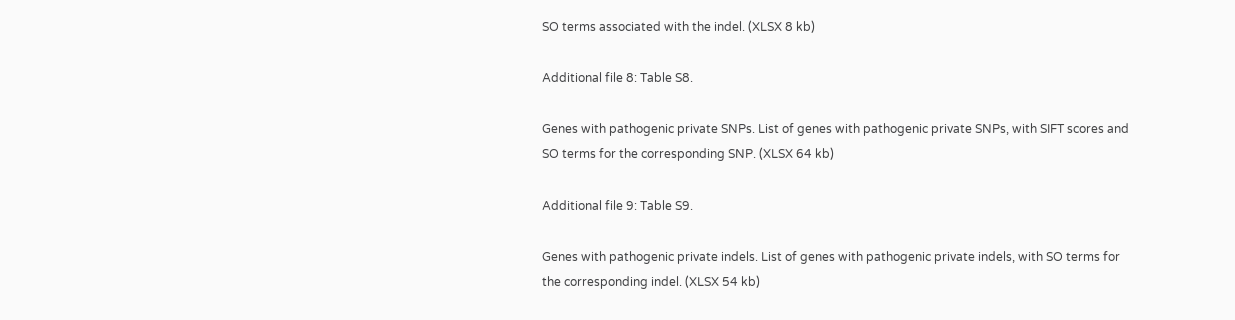SO terms associated with the indel. (XLSX 8 kb)

Additional file 8: Table S8.

Genes with pathogenic private SNPs. List of genes with pathogenic private SNPs, with SIFT scores and SO terms for the corresponding SNP. (XLSX 64 kb)

Additional file 9: Table S9.

Genes with pathogenic private indels. List of genes with pathogenic private indels, with SO terms for the corresponding indel. (XLSX 54 kb)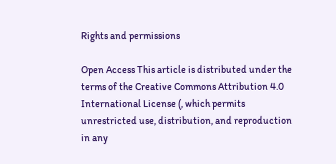Rights and permissions

Open Access This article is distributed under the terms of the Creative Commons Attribution 4.0 International License (, which permits unrestricted use, distribution, and reproduction in any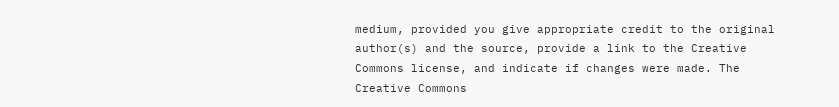medium, provided you give appropriate credit to the original author(s) and the source, provide a link to the Creative Commons license, and indicate if changes were made. The Creative Commons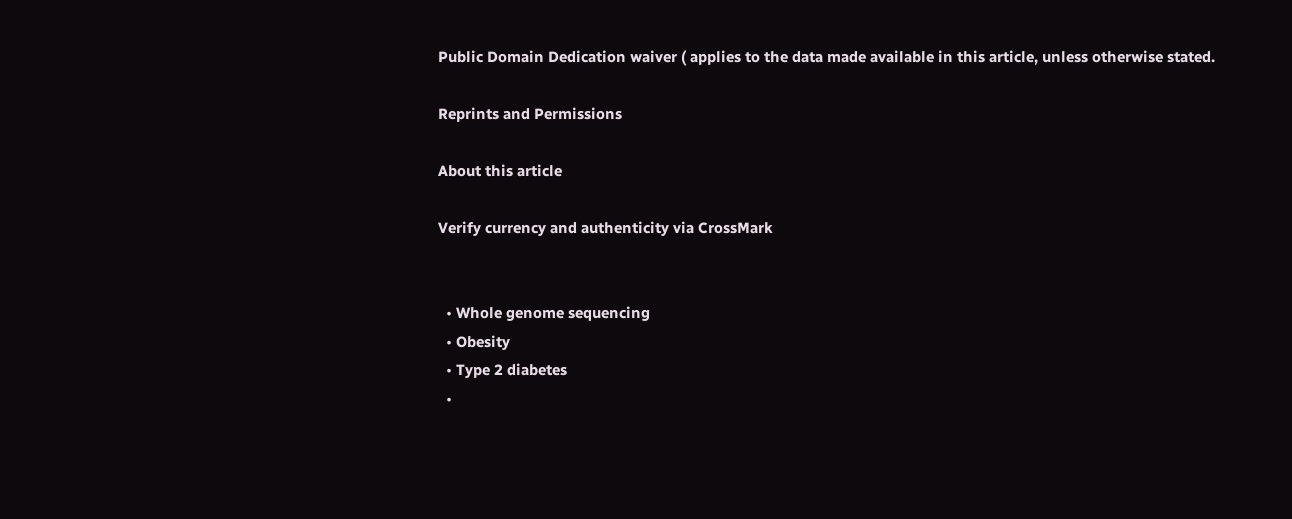Public Domain Dedication waiver ( applies to the data made available in this article, unless otherwise stated.

Reprints and Permissions

About this article

Verify currency and authenticity via CrossMark


  • Whole genome sequencing
  • Obesity
  • Type 2 diabetes
  •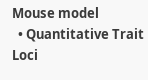Mouse model
  • Quantitative Trait Loci